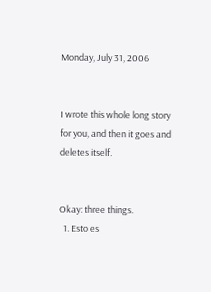Monday, July 31, 2006


I wrote this whole long story for you, and then it goes and deletes itself.


Okay: three things.
  1. Esto es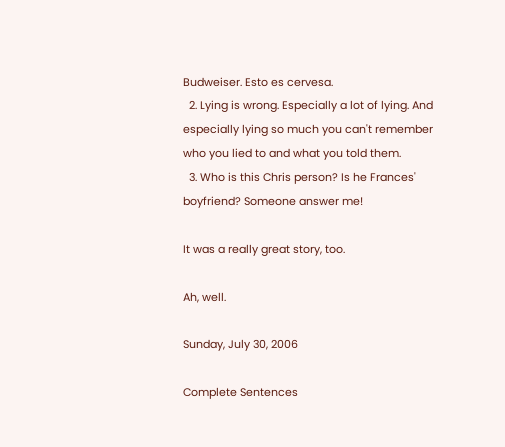Budweiser. Esto es cervesa.
  2. Lying is wrong. Especially a lot of lying. And especially lying so much you can't remember who you lied to and what you told them.
  3. Who is this Chris person? Is he Frances' boyfriend? Someone answer me!

It was a really great story, too.

Ah, well.

Sunday, July 30, 2006

Complete Sentences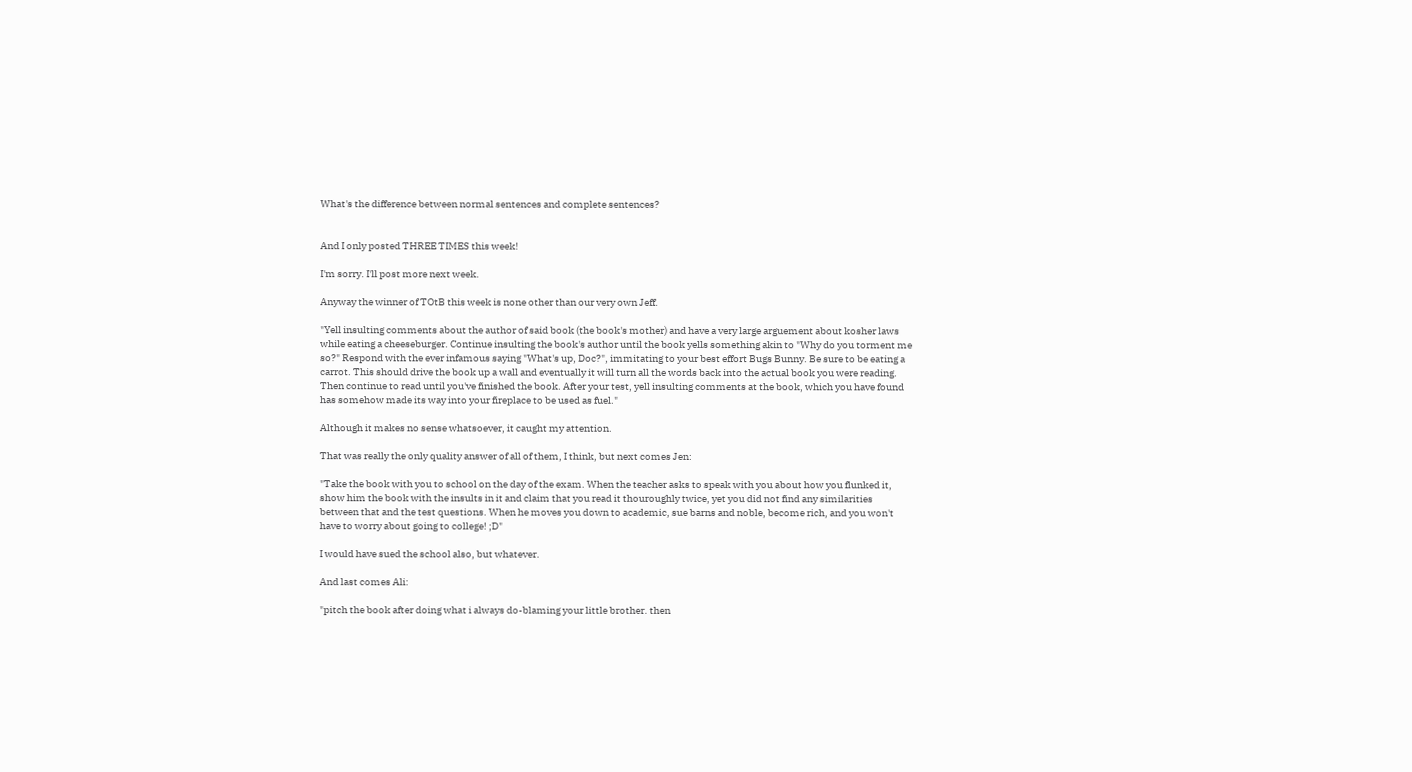What's the difference between normal sentences and complete sentences?


And I only posted THREE TIMES this week!

I'm sorry. I'll post more next week.

Anyway the winner of TOtB this week is none other than our very own Jeff.

"Yell insulting comments about the author of said book (the book's mother) and have a very large arguement about kosher laws while eating a cheeseburger. Continue insulting the book's author until the book yells something akin to "Why do you torment me so?" Respond with the ever infamous saying "What's up, Doc?", immitating to your best effort Bugs Bunny. Be sure to be eating a carrot. This should drive the book up a wall and eventually it will turn all the words back into the actual book you were reading. Then continue to read until you've finished the book. After your test, yell insulting comments at the book, which you have found has somehow made its way into your fireplace to be used as fuel."

Although it makes no sense whatsoever, it caught my attention.

That was really the only quality answer of all of them, I think, but next comes Jen:

"Take the book with you to school on the day of the exam. When the teacher asks to speak with you about how you flunked it, show him the book with the insults in it and claim that you read it thouroughly twice, yet you did not find any similarities between that and the test questions. When he moves you down to academic, sue barns and noble, become rich, and you won't have to worry about going to college! ;D"

I would have sued the school also, but whatever.

And last comes Ali:

"pitch the book after doing what i always do-blaming your little brother. then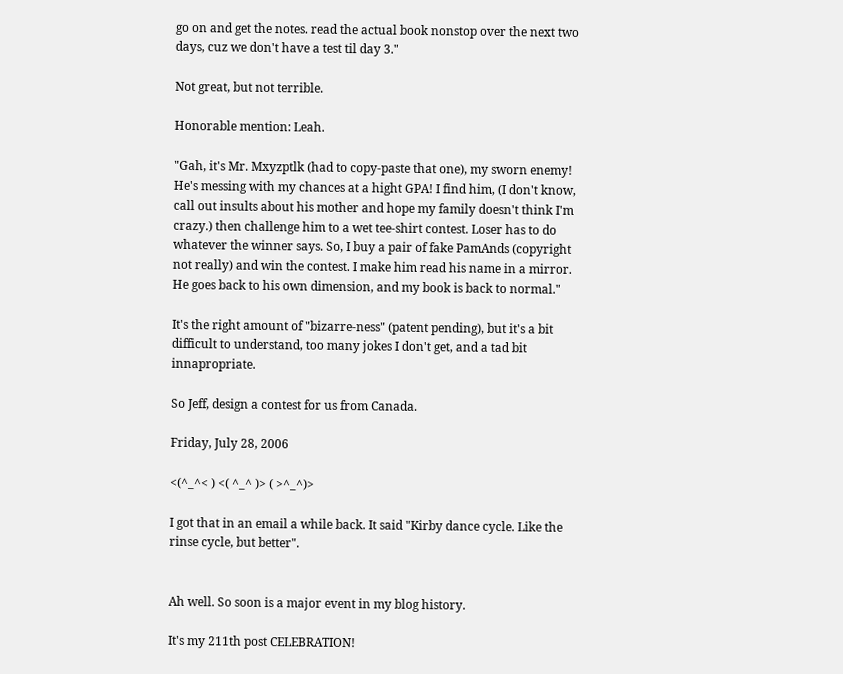go on and get the notes. read the actual book nonstop over the next two days, cuz we don't have a test til day 3."

Not great, but not terrible.

Honorable mention: Leah.

"Gah, it's Mr. Mxyzptlk (had to copy-paste that one), my sworn enemy! He's messing with my chances at a hight GPA! I find him, (I don't know, call out insults about his mother and hope my family doesn't think I'm crazy.) then challenge him to a wet tee-shirt contest. Loser has to do whatever the winner says. So, I buy a pair of fake PamAnds (copyright not really) and win the contest. I make him read his name in a mirror. He goes back to his own dimension, and my book is back to normal."

It's the right amount of "bizarre-ness" (patent pending), but it's a bit difficult to understand, too many jokes I don't get, and a tad bit innapropriate.

So Jeff, design a contest for us from Canada.

Friday, July 28, 2006

<(^_^< ) <( ^_^ )> ( >^_^)>

I got that in an email a while back. It said "Kirby dance cycle. Like the rinse cycle, but better".


Ah well. So soon is a major event in my blog history.

It's my 211th post CELEBRATION!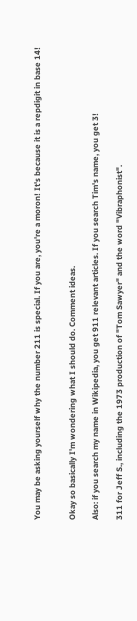You may be asking yourself why the number 211 is special. If you are, you're a moron! It's because it is a repdigit in base 14!


Okay so basically I'm wondering what I should do. Comment ideas.

Also: if you search my name in Wikipedia, you get 911 relevant articles. If you search Tim's name, you get 3!

311 for Jeff S., including the 1973 production of "Tom Sawyer" and the word "Vibraphonist".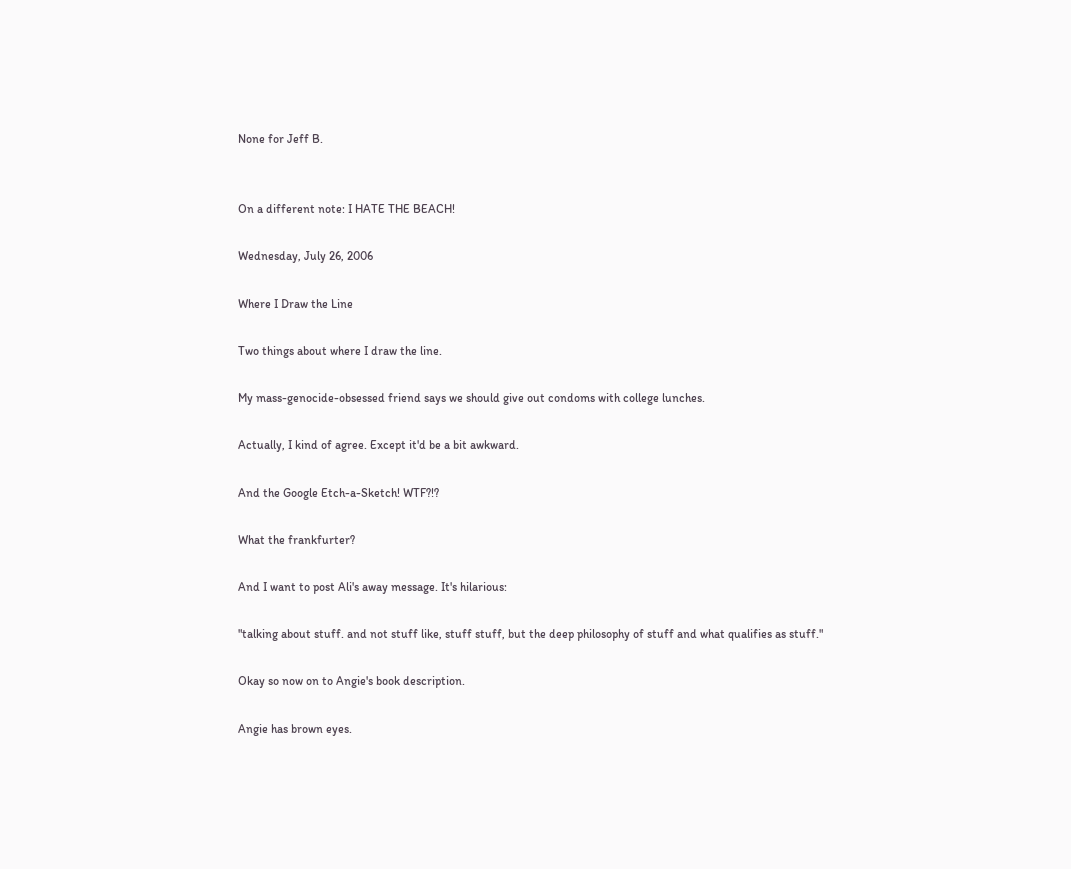None for Jeff B.


On a different note: I HATE THE BEACH!

Wednesday, July 26, 2006

Where I Draw the Line

Two things about where I draw the line.

My mass-genocide-obsessed friend says we should give out condoms with college lunches.

Actually, I kind of agree. Except it'd be a bit awkward.

And the Google Etch-a-Sketch! WTF?!?

What the frankfurter?

And I want to post Ali's away message. It's hilarious:

"talking about stuff. and not stuff like, stuff stuff, but the deep philosophy of stuff and what qualifies as stuff."

Okay so now on to Angie's book description.

Angie has brown eyes.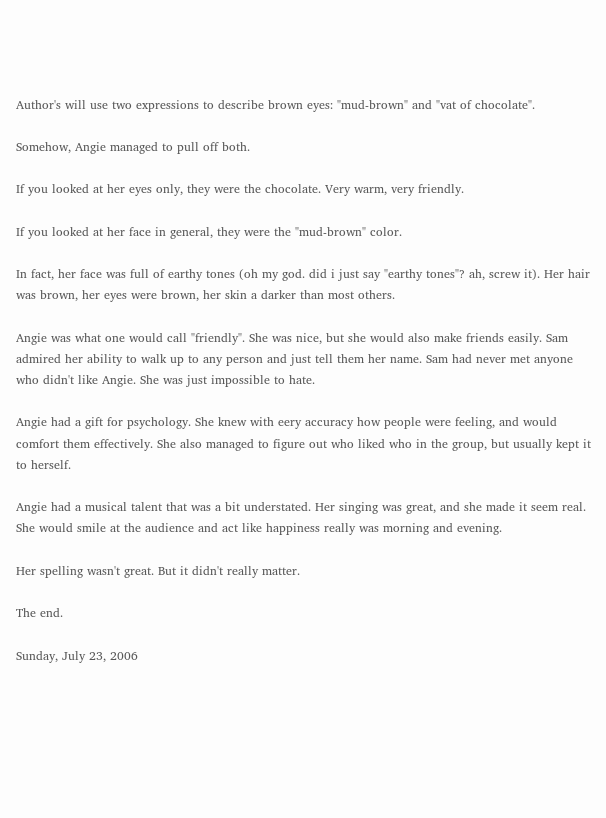Author's will use two expressions to describe brown eyes: "mud-brown" and "vat of chocolate".

Somehow, Angie managed to pull off both.

If you looked at her eyes only, they were the chocolate. Very warm, very friendly.

If you looked at her face in general, they were the "mud-brown" color.

In fact, her face was full of earthy tones (oh my god. did i just say "earthy tones"? ah, screw it). Her hair was brown, her eyes were brown, her skin a darker than most others.

Angie was what one would call "friendly". She was nice, but she would also make friends easily. Sam admired her ability to walk up to any person and just tell them her name. Sam had never met anyone who didn't like Angie. She was just impossible to hate.

Angie had a gift for psychology. She knew with eery accuracy how people were feeling, and would comfort them effectively. She also managed to figure out who liked who in the group, but usually kept it to herself.

Angie had a musical talent that was a bit understated. Her singing was great, and she made it seem real. She would smile at the audience and act like happiness really was morning and evening.

Her spelling wasn't great. But it didn't really matter.

The end.

Sunday, July 23, 2006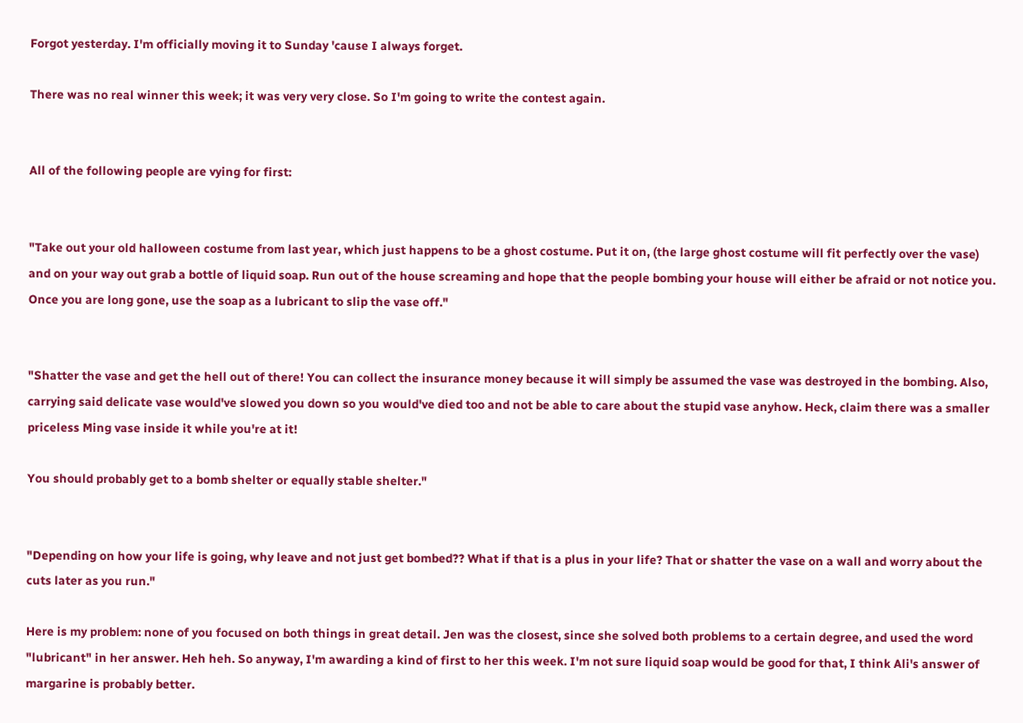Forgot yesterday. I'm officially moving it to Sunday 'cause I always forget.

There was no real winner this week; it was very very close. So I'm going to write the contest again.


All of the following people are vying for first:


"Take out your old halloween costume from last year, which just happens to be a ghost costume. Put it on, (the large ghost costume will fit perfectly over the vase) and on your way out grab a bottle of liquid soap. Run out of the house screaming and hope that the people bombing your house will either be afraid or not notice you. Once you are long gone, use the soap as a lubricant to slip the vase off."


"Shatter the vase and get the hell out of there! You can collect the insurance money because it will simply be assumed the vase was destroyed in the bombing. Also, carrying said delicate vase would've slowed you down so you would've died too and not be able to care about the stupid vase anyhow. Heck, claim there was a smaller priceless Ming vase inside it while you're at it!

You should probably get to a bomb shelter or equally stable shelter."


"Depending on how your life is going, why leave and not just get bombed?? What if that is a plus in your life? That or shatter the vase on a wall and worry about the cuts later as you run."

Here is my problem: none of you focused on both things in great detail. Jen was the closest, since she solved both problems to a certain degree, and used the word "lubricant" in her answer. Heh heh. So anyway, I'm awarding a kind of first to her this week. I'm not sure liquid soap would be good for that, I think Ali's answer of margarine is probably better.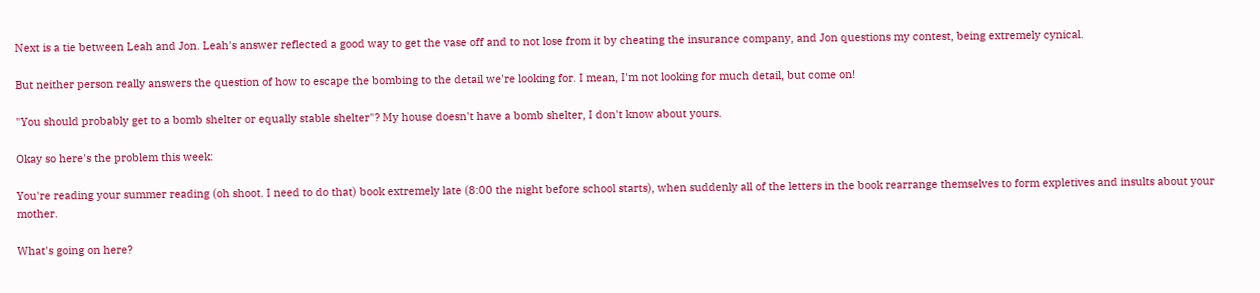Next is a tie between Leah and Jon. Leah's answer reflected a good way to get the vase off and to not lose from it by cheating the insurance company, and Jon questions my contest, being extremely cynical.

But neither person really answers the question of how to escape the bombing to the detail we're looking for. I mean, I'm not looking for much detail, but come on!

"You should probably get to a bomb shelter or equally stable shelter"? My house doesn't have a bomb shelter, I don't know about yours.

Okay so here's the problem this week:

You're reading your summer reading (oh shoot. I need to do that) book extremely late (8:00 the night before school starts), when suddenly all of the letters in the book rearrange themselves to form expletives and insults about your mother.

What's going on here?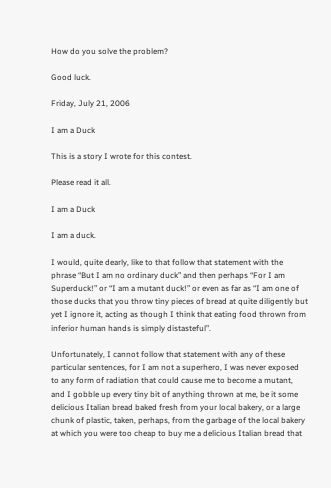How do you solve the problem?

Good luck.

Friday, July 21, 2006

I am a Duck

This is a story I wrote for this contest.

Please read it all.

I am a Duck

I am a duck.

I would, quite dearly, like to that follow that statement with the phrase “But I am no ordinary duck” and then perhaps “For I am Superduck!” or “I am a mutant duck!” or even as far as “I am one of those ducks that you throw tiny pieces of bread at quite diligently but yet I ignore it, acting as though I think that eating food thrown from inferior human hands is simply distasteful”.

Unfortunately, I cannot follow that statement with any of these particular sentences, for I am not a superhero, I was never exposed to any form of radiation that could cause me to become a mutant, and I gobble up every tiny bit of anything thrown at me, be it some delicious Italian bread baked fresh from your local bakery, or a large chunk of plastic, taken, perhaps, from the garbage of the local bakery at which you were too cheap to buy me a delicious Italian bread that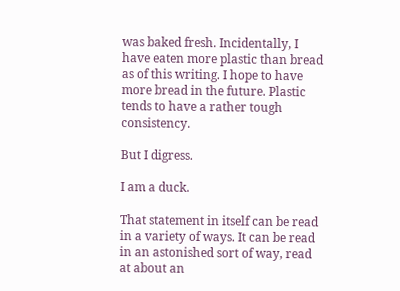was baked fresh. Incidentally, I have eaten more plastic than bread as of this writing. I hope to have more bread in the future. Plastic tends to have a rather tough consistency.

But I digress.

I am a duck.

That statement in itself can be read in a variety of ways. It can be read in an astonished sort of way, read at about an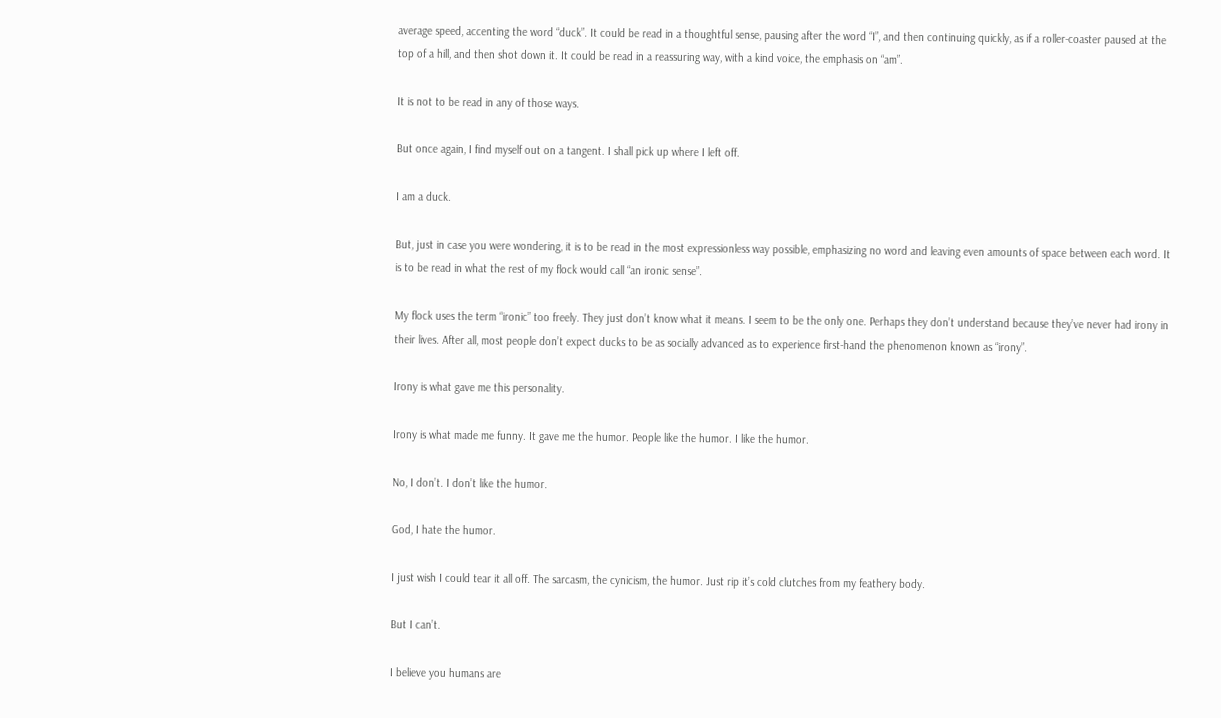average speed, accenting the word “duck”. It could be read in a thoughtful sense, pausing after the word “I”, and then continuing quickly, as if a roller-coaster paused at the top of a hill, and then shot down it. It could be read in a reassuring way, with a kind voice, the emphasis on “am”.

It is not to be read in any of those ways.

But once again, I find myself out on a tangent. I shall pick up where I left off.

I am a duck.

But, just in case you were wondering, it is to be read in the most expressionless way possible, emphasizing no word and leaving even amounts of space between each word. It is to be read in what the rest of my flock would call “an ironic sense”.

My flock uses the term “ironic” too freely. They just don’t know what it means. I seem to be the only one. Perhaps they don’t understand because they’ve never had irony in their lives. After all, most people don’t expect ducks to be as socially advanced as to experience first-hand the phenomenon known as “irony”.

Irony is what gave me this personality.

Irony is what made me funny. It gave me the humor. People like the humor. I like the humor.

No, I don’t. I don’t like the humor.

God, I hate the humor.

I just wish I could tear it all off. The sarcasm, the cynicism, the humor. Just rip it’s cold clutches from my feathery body.

But I can’t.

I believe you humans are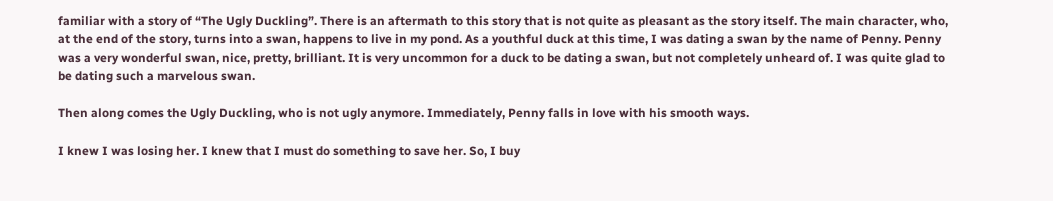familiar with a story of “The Ugly Duckling”. There is an aftermath to this story that is not quite as pleasant as the story itself. The main character, who, at the end of the story, turns into a swan, happens to live in my pond. As a youthful duck at this time, I was dating a swan by the name of Penny. Penny was a very wonderful swan, nice, pretty, brilliant. It is very uncommon for a duck to be dating a swan, but not completely unheard of. I was quite glad to be dating such a marvelous swan.

Then along comes the Ugly Duckling, who is not ugly anymore. Immediately, Penny falls in love with his smooth ways.

I knew I was losing her. I knew that I must do something to save her. So, I buy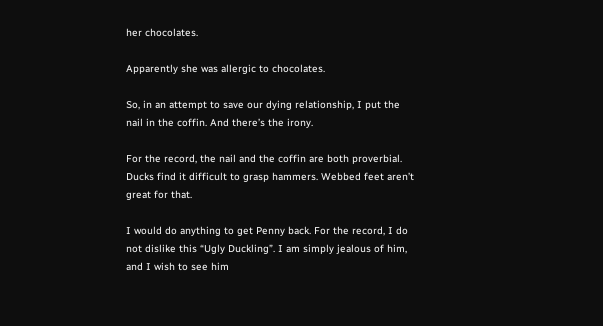her chocolates.

Apparently she was allergic to chocolates.

So, in an attempt to save our dying relationship, I put the nail in the coffin. And there’s the irony.

For the record, the nail and the coffin are both proverbial. Ducks find it difficult to grasp hammers. Webbed feet aren’t great for that.

I would do anything to get Penny back. For the record, I do not dislike this “Ugly Duckling”. I am simply jealous of him, and I wish to see him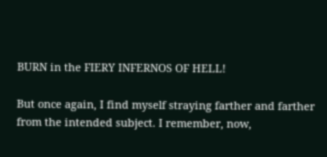BURN in the FIERY INFERNOS OF HELL!

But once again, I find myself straying farther and farther from the intended subject. I remember, now,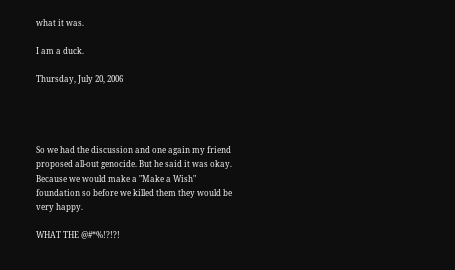what it was.

I am a duck.

Thursday, July 20, 2006




So we had the discussion and one again my friend proposed all-out genocide. But he said it was okay. Because we would make a "Make a Wish" foundation so before we killed them they would be very happy.

WHAT THE @#*%!?!?!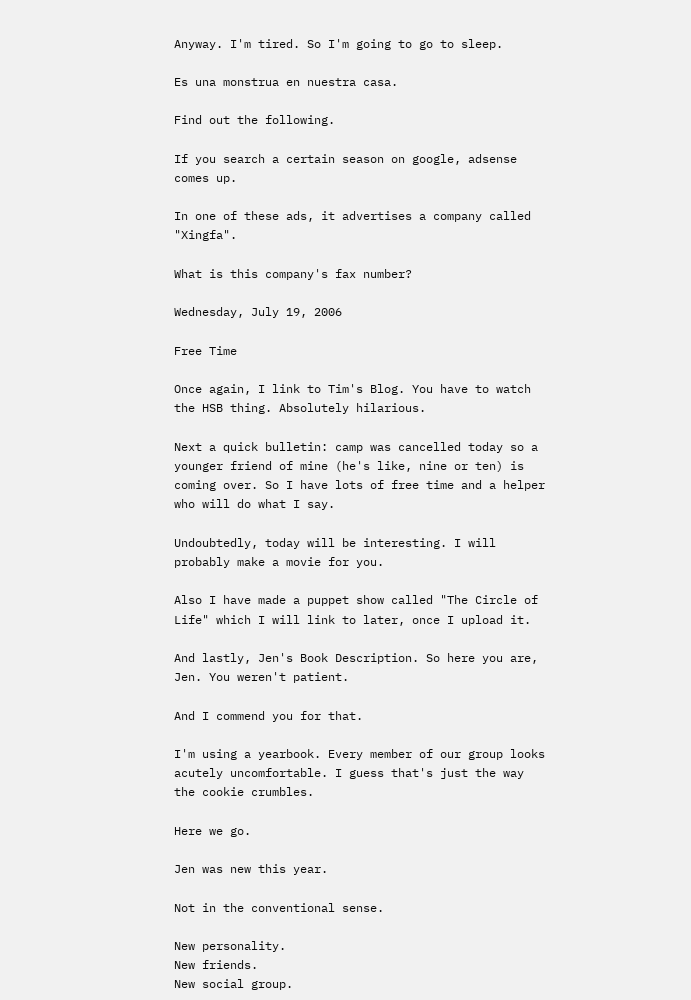Anyway. I'm tired. So I'm going to go to sleep.

Es una monstrua en nuestra casa.

Find out the following.

If you search a certain season on google, adsense comes up.

In one of these ads, it advertises a company called "Xingfa".

What is this company's fax number?

Wednesday, July 19, 2006

Free Time

Once again, I link to Tim's Blog. You have to watch the HSB thing. Absolutely hilarious.

Next a quick bulletin: camp was cancelled today so a younger friend of mine (he's like, nine or ten) is coming over. So I have lots of free time and a helper who will do what I say.

Undoubtedly, today will be interesting. I will probably make a movie for you.

Also I have made a puppet show called "The Circle of Life" which I will link to later, once I upload it.

And lastly, Jen's Book Description. So here you are, Jen. You weren't patient.

And I commend you for that.

I'm using a yearbook. Every member of our group looks acutely uncomfortable. I guess that's just the way the cookie crumbles.

Here we go.

Jen was new this year.

Not in the conventional sense.

New personality.
New friends.
New social group.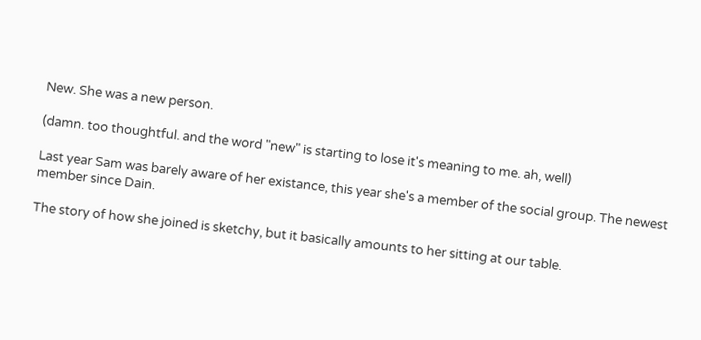New. She was a new person.

(damn. too thoughtful. and the word "new" is starting to lose it's meaning to me. ah, well)

Last year Sam was barely aware of her existance, this year she's a member of the social group. The newest member since Dain.

The story of how she joined is sketchy, but it basically amounts to her sitting at our table.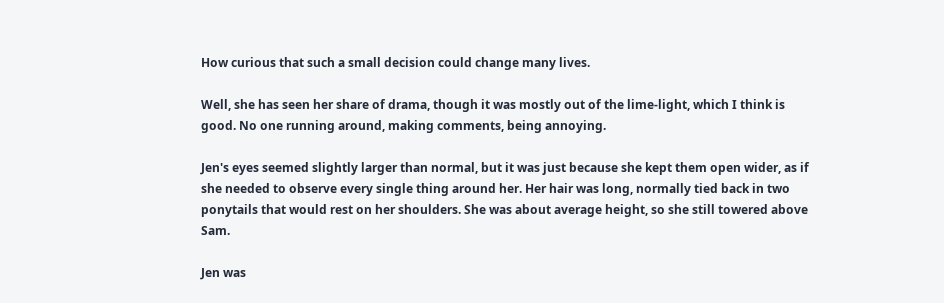How curious that such a small decision could change many lives.

Well, she has seen her share of drama, though it was mostly out of the lime-light, which I think is good. No one running around, making comments, being annoying.

Jen's eyes seemed slightly larger than normal, but it was just because she kept them open wider, as if she needed to observe every single thing around her. Her hair was long, normally tied back in two ponytails that would rest on her shoulders. She was about average height, so she still towered above Sam.

Jen was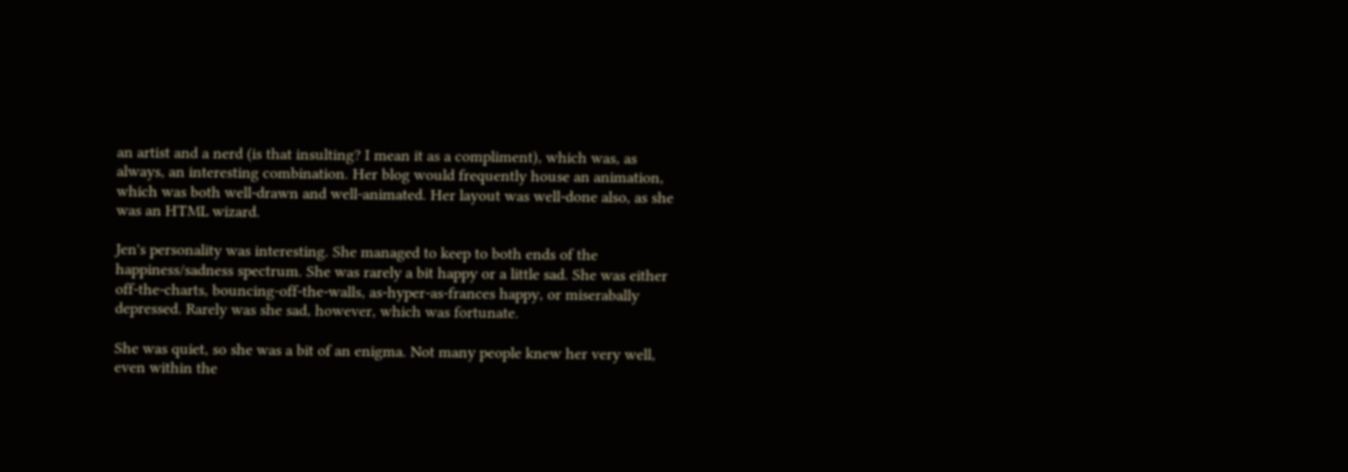an artist and a nerd (is that insulting? I mean it as a compliment), which was, as always, an interesting combination. Her blog would frequently house an animation, which was both well-drawn and well-animated. Her layout was well-done also, as she was an HTML wizard.

Jen's personality was interesting. She managed to keep to both ends of the happiness/sadness spectrum. She was rarely a bit happy or a little sad. She was either off-the-charts, bouncing-off-the-walls, as-hyper-as-frances happy, or miserabally depressed. Rarely was she sad, however, which was fortunate.

She was quiet, so she was a bit of an enigma. Not many people knew her very well, even within the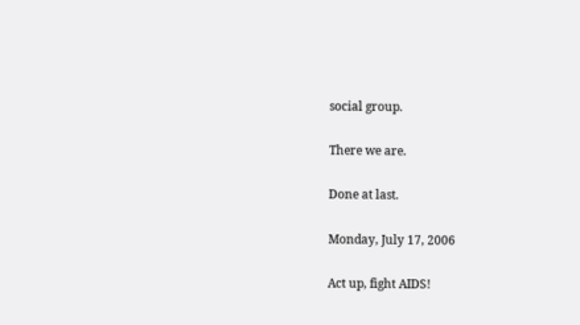social group.

There we are.

Done at last.

Monday, July 17, 2006

Act up, fight AIDS!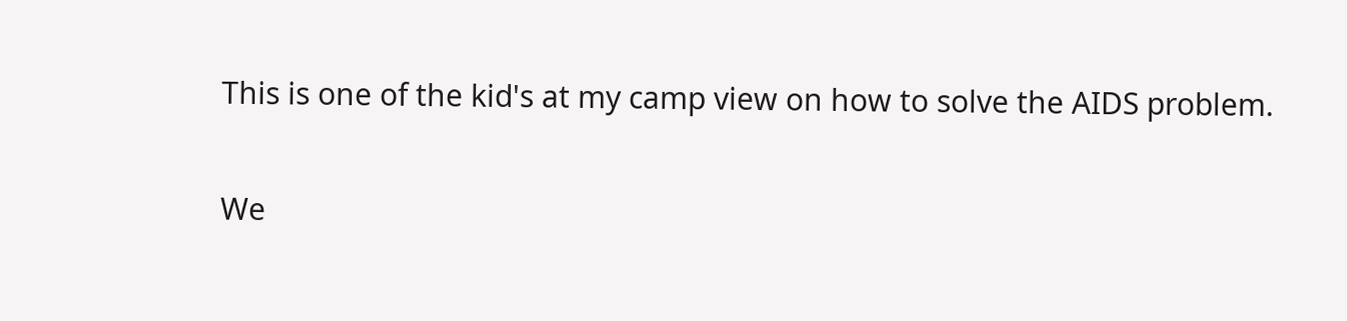This is one of the kid's at my camp view on how to solve the AIDS problem.

We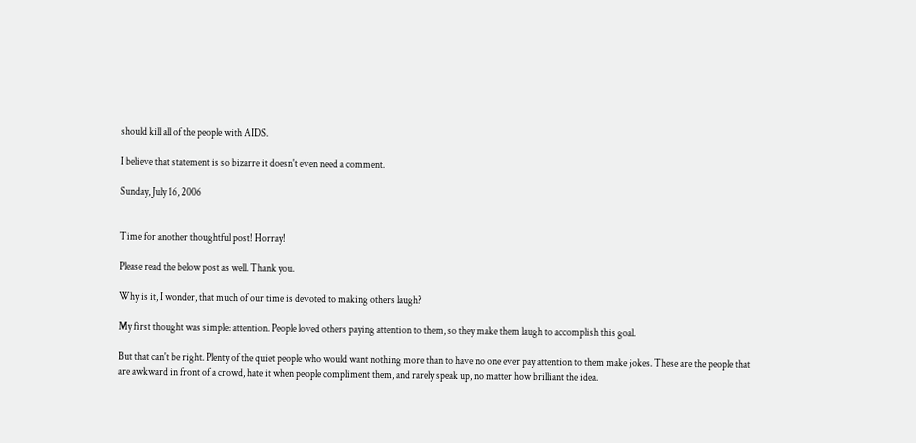should kill all of the people with AIDS.

I believe that statement is so bizarre it doesn't even need a comment.

Sunday, July 16, 2006


Time for another thoughtful post! Horray!

Please read the below post as well. Thank you.

Why is it, I wonder, that much of our time is devoted to making others laugh?

My first thought was simple: attention. People loved others paying attention to them, so they make them laugh to accomplish this goal.

But that can't be right. Plenty of the quiet people who would want nothing more than to have no one ever pay attention to them make jokes. These are the people that are awkward in front of a crowd, hate it when people compliment them, and rarely speak up, no matter how brilliant the idea.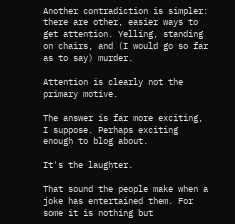Another contradiction is simpler: there are other, easier ways to get attention. Yelling, standing on chairs, and (I would go so far as to say) murder.

Attention is clearly not the primary motive.

The answer is far more exciting, I suppose. Perhaps exciting enough to blog about.

It's the laughter.

That sound the people make when a joke has entertained them. For some it is nothing but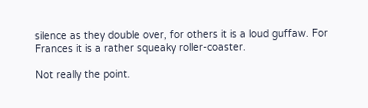silence as they double over, for others it is a loud guffaw. For Frances it is a rather squeaky roller-coaster.

Not really the point.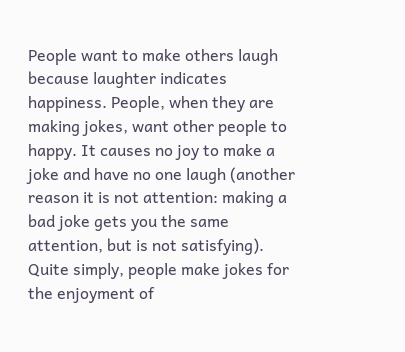People want to make others laugh because laughter indicates happiness. People, when they are making jokes, want other people to happy. It causes no joy to make a joke and have no one laugh (another reason it is not attention: making a bad joke gets you the same attention, but is not satisfying). Quite simply, people make jokes for the enjoyment of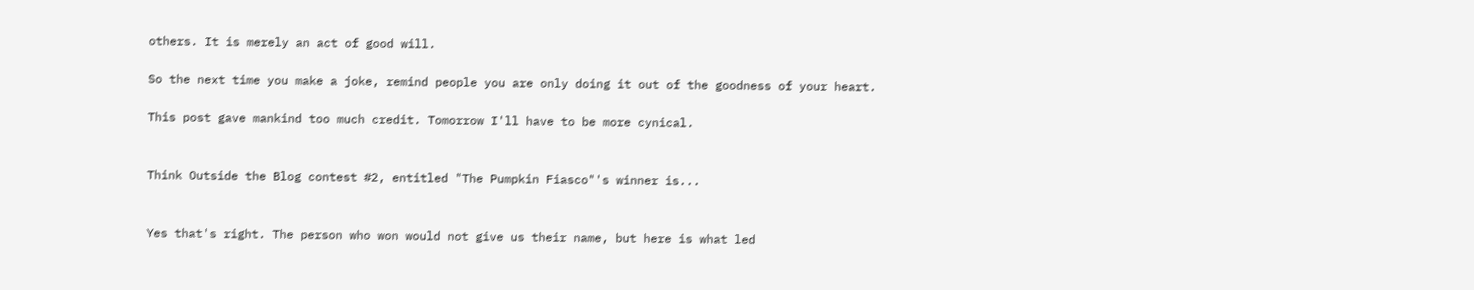others. It is merely an act of good will.

So the next time you make a joke, remind people you are only doing it out of the goodness of your heart.

This post gave mankind too much credit. Tomorrow I'll have to be more cynical.


Think Outside the Blog contest #2, entitled "The Pumpkin Fiasco"'s winner is...


Yes that's right. The person who won would not give us their name, but here is what led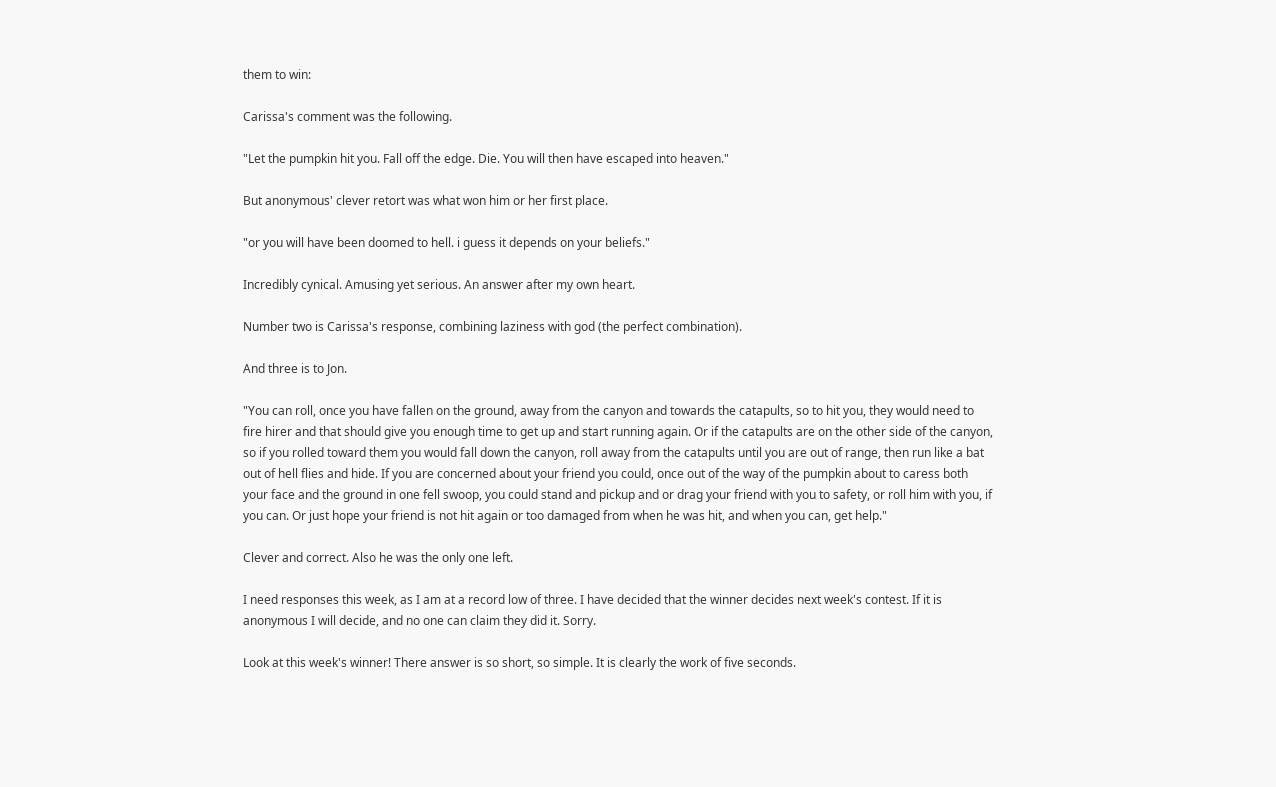them to win:

Carissa's comment was the following.

"Let the pumpkin hit you. Fall off the edge. Die. You will then have escaped into heaven."

But anonymous' clever retort was what won him or her first place.

"or you will have been doomed to hell. i guess it depends on your beliefs."

Incredibly cynical. Amusing yet serious. An answer after my own heart.

Number two is Carissa's response, combining laziness with god (the perfect combination).

And three is to Jon.

"You can roll, once you have fallen on the ground, away from the canyon and towards the catapults, so to hit you, they would need to fire hirer and that should give you enough time to get up and start running again. Or if the catapults are on the other side of the canyon, so if you rolled toward them you would fall down the canyon, roll away from the catapults until you are out of range, then run like a bat out of hell flies and hide. If you are concerned about your friend you could, once out of the way of the pumpkin about to caress both your face and the ground in one fell swoop, you could stand and pickup and or drag your friend with you to safety, or roll him with you, if you can. Or just hope your friend is not hit again or too damaged from when he was hit, and when you can, get help."

Clever and correct. Also he was the only one left.

I need responses this week, as I am at a record low of three. I have decided that the winner decides next week's contest. If it is anonymous I will decide, and no one can claim they did it. Sorry.

Look at this week's winner! There answer is so short, so simple. It is clearly the work of five seconds.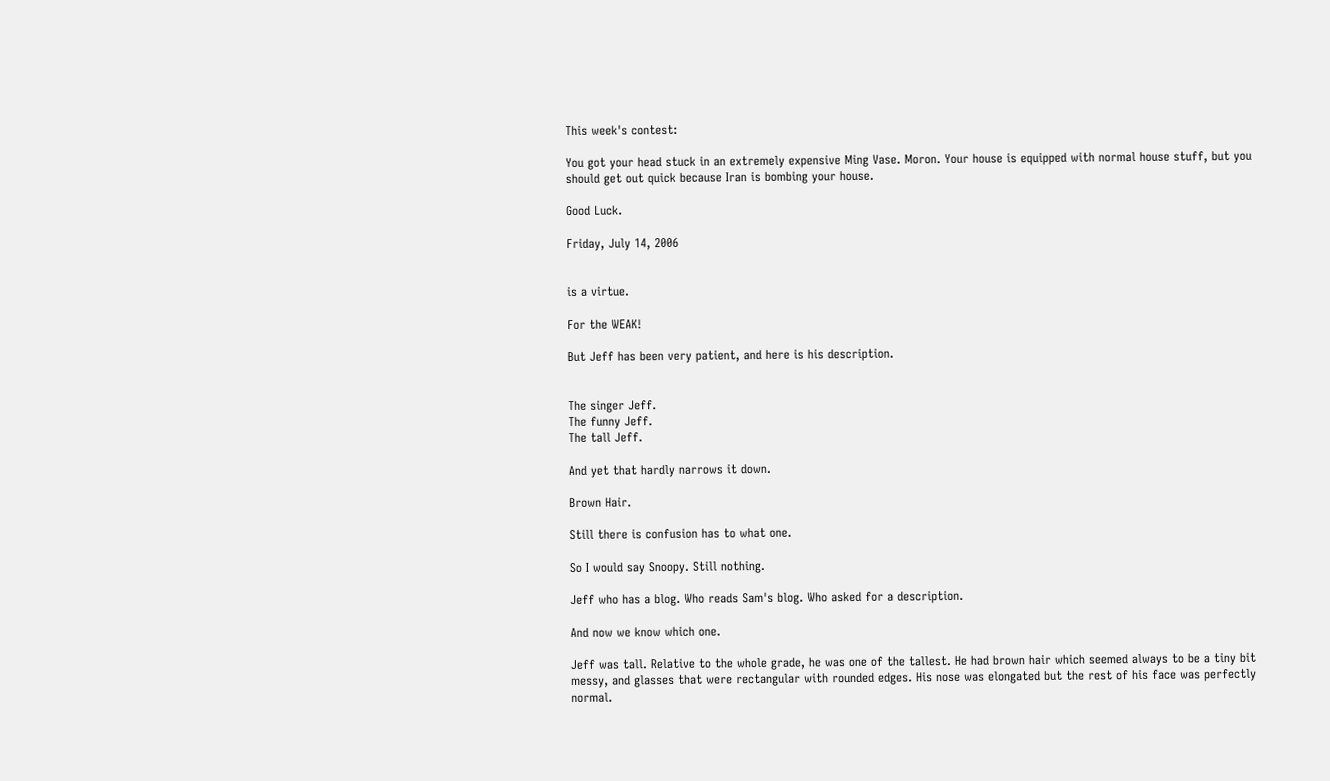This week's contest:

You got your head stuck in an extremely expensive Ming Vase. Moron. Your house is equipped with normal house stuff, but you should get out quick because Iran is bombing your house.

Good Luck.

Friday, July 14, 2006


is a virtue.

For the WEAK!

But Jeff has been very patient, and here is his description.


The singer Jeff.
The funny Jeff.
The tall Jeff.

And yet that hardly narrows it down.

Brown Hair.

Still there is confusion has to what one.

So I would say Snoopy. Still nothing.

Jeff who has a blog. Who reads Sam's blog. Who asked for a description.

And now we know which one.

Jeff was tall. Relative to the whole grade, he was one of the tallest. He had brown hair which seemed always to be a tiny bit messy, and glasses that were rectangular with rounded edges. His nose was elongated but the rest of his face was perfectly normal.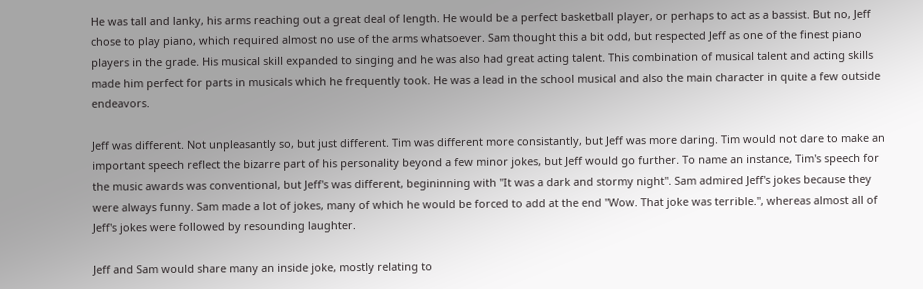He was tall and lanky, his arms reaching out a great deal of length. He would be a perfect basketball player, or perhaps to act as a bassist. But no, Jeff chose to play piano, which required almost no use of the arms whatsoever. Sam thought this a bit odd, but respected Jeff as one of the finest piano players in the grade. His musical skill expanded to singing and he was also had great acting talent. This combination of musical talent and acting skills made him perfect for parts in musicals which he frequently took. He was a lead in the school musical and also the main character in quite a few outside endeavors.

Jeff was different. Not unpleasantly so, but just different. Tim was different more consistantly, but Jeff was more daring. Tim would not dare to make an important speech reflect the bizarre part of his personality beyond a few minor jokes, but Jeff would go further. To name an instance, Tim's speech for the music awards was conventional, but Jeff's was different, begininning with "It was a dark and stormy night". Sam admired Jeff's jokes because they were always funny. Sam made a lot of jokes, many of which he would be forced to add at the end "Wow. That joke was terrible.", whereas almost all of Jeff's jokes were followed by resounding laughter.

Jeff and Sam would share many an inside joke, mostly relating to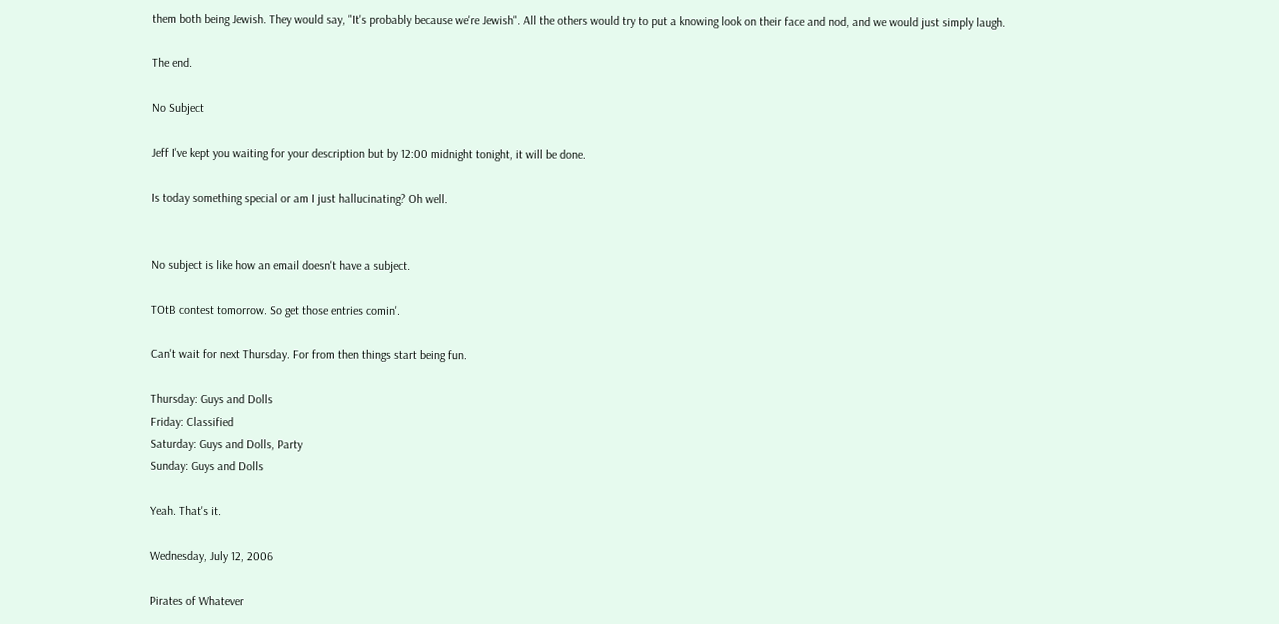them both being Jewish. They would say, "It's probably because we're Jewish". All the others would try to put a knowing look on their face and nod, and we would just simply laugh.

The end.

No Subject

Jeff I've kept you waiting for your description but by 12:00 midnight tonight, it will be done.

Is today something special or am I just hallucinating? Oh well.


No subject is like how an email doesn't have a subject.

TOtB contest tomorrow. So get those entries comin'.

Can't wait for next Thursday. For from then things start being fun.

Thursday: Guys and Dolls
Friday: Classified
Saturday: Guys and Dolls, Party
Sunday: Guys and Dolls

Yeah. That's it.

Wednesday, July 12, 2006

Pirates of Whatever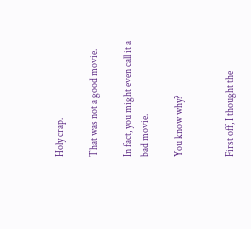Holy crap.

That was not a good movie.

In fact, you might even call it a bad movie.

You know why?


First off, I thought the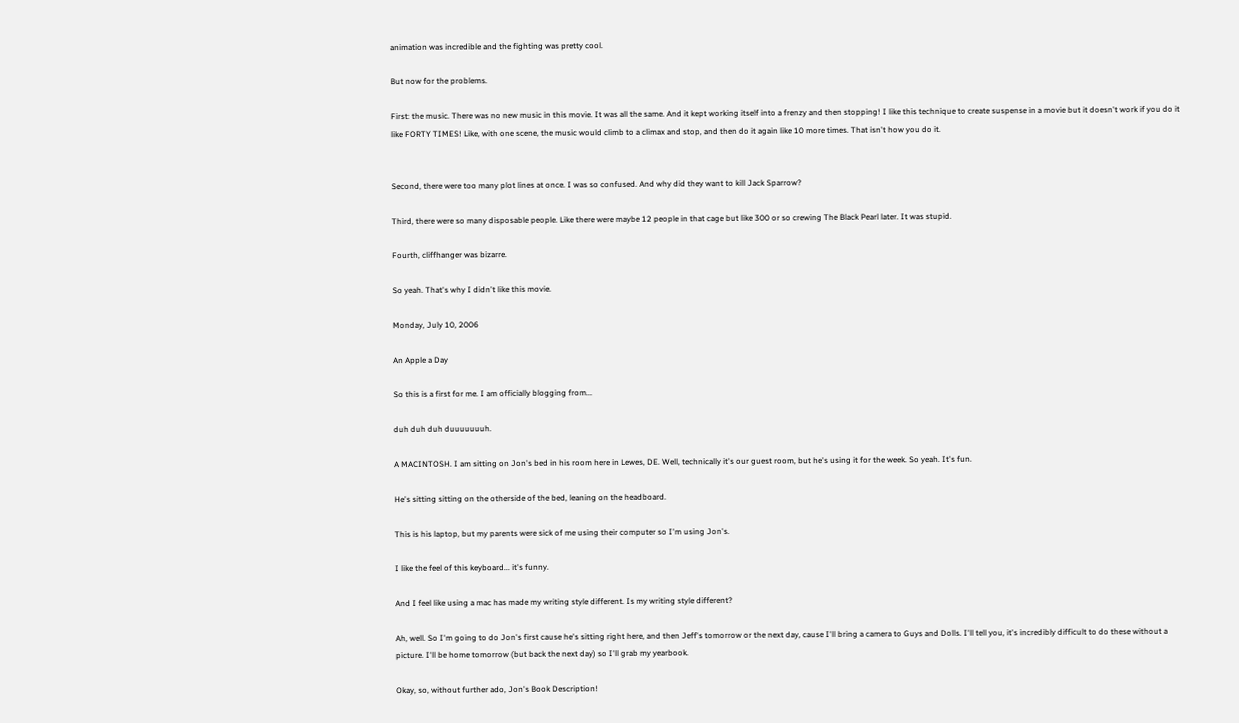animation was incredible and the fighting was pretty cool.

But now for the problems.

First: the music. There was no new music in this movie. It was all the same. And it kept working itself into a frenzy and then stopping! I like this technique to create suspense in a movie but it doesn't work if you do it like FORTY TIMES! Like, with one scene, the music would climb to a climax and stop, and then do it again like 10 more times. That isn't how you do it.


Second, there were too many plot lines at once. I was so confused. And why did they want to kill Jack Sparrow?

Third, there were so many disposable people. Like there were maybe 12 people in that cage but like 300 or so crewing The Black Pearl later. It was stupid.

Fourth, cliffhanger was bizarre.

So yeah. That's why I didn't like this movie.

Monday, July 10, 2006

An Apple a Day

So this is a first for me. I am officially blogging from...

duh duh duh duuuuuuuh.

A MACINTOSH. I am sitting on Jon's bed in his room here in Lewes, DE. Well, technically it's our guest room, but he's using it for the week. So yeah. It's fun.

He's sitting sitting on the otherside of the bed, leaning on the headboard.

This is his laptop, but my parents were sick of me using their computer so I'm using Jon's.

I like the feel of this keyboard... it's funny.

And I feel like using a mac has made my writing style different. Is my writing style different?

Ah, well. So I'm going to do Jon's first cause he's sitting right here, and then Jeff's tomorrow or the next day, cause I'll bring a camera to Guys and Dolls. I'll tell you, it's incredibly difficult to do these without a picture. I'll be home tomorrow (but back the next day) so I'll grab my yearbook.

Okay, so, without further ado, Jon's Book Description!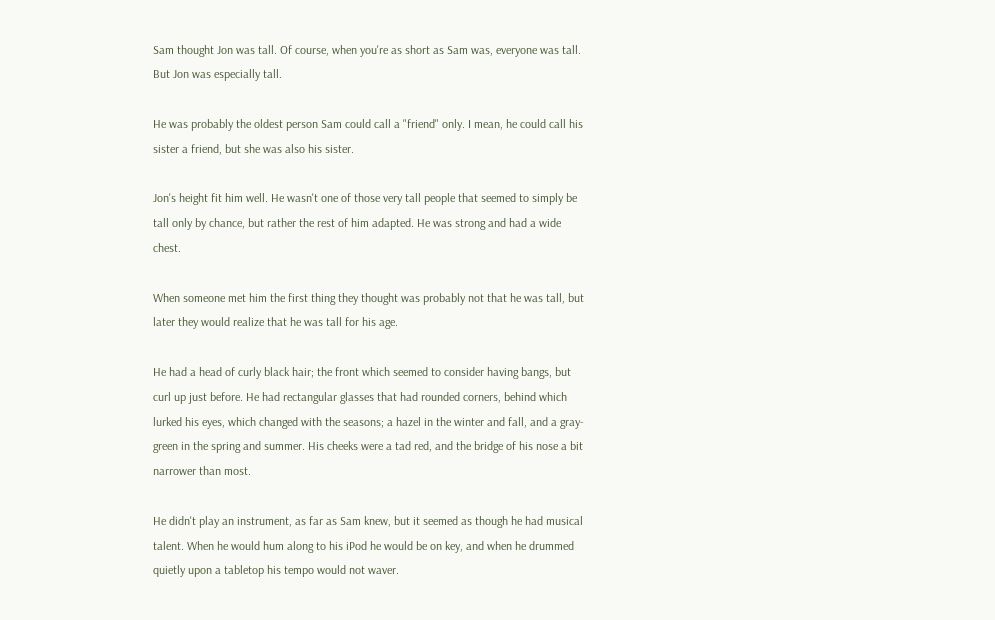Sam thought Jon was tall. Of course, when you're as short as Sam was, everyone was tall. But Jon was especially tall.

He was probably the oldest person Sam could call a "friend" only. I mean, he could call his sister a friend, but she was also his sister.

Jon's height fit him well. He wasn't one of those very tall people that seemed to simply be tall only by chance, but rather the rest of him adapted. He was strong and had a wide chest.

When someone met him the first thing they thought was probably not that he was tall, but later they would realize that he was tall for his age.

He had a head of curly black hair; the front which seemed to consider having bangs, but curl up just before. He had rectangular glasses that had rounded corners, behind which lurked his eyes, which changed with the seasons; a hazel in the winter and fall, and a gray-green in the spring and summer. His cheeks were a tad red, and the bridge of his nose a bit narrower than most.

He didn't play an instrument, as far as Sam knew, but it seemed as though he had musical talent. When he would hum along to his iPod he would be on key, and when he drummed quietly upon a tabletop his tempo would not waver.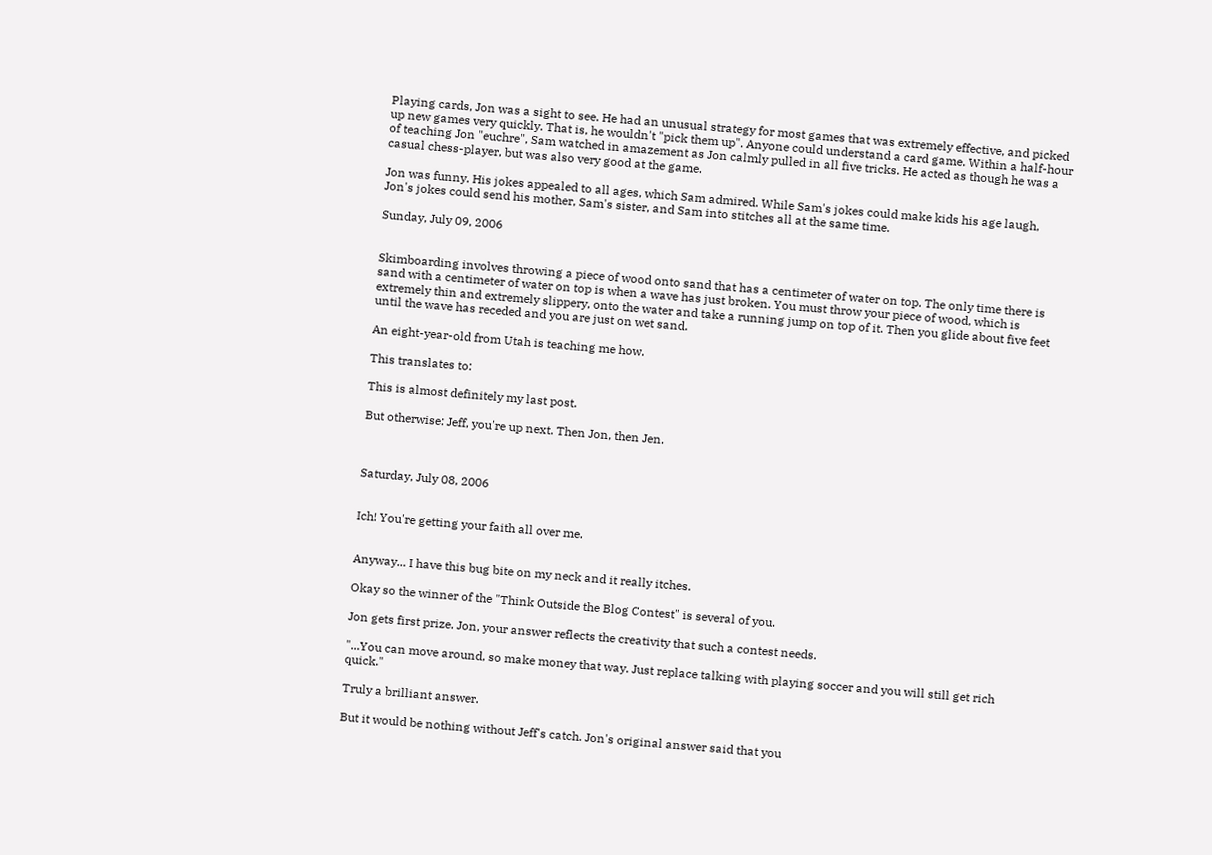Playing cards, Jon was a sight to see. He had an unusual strategy for most games that was extremely effective, and picked up new games very quickly. That is, he wouldn't "pick them up". Anyone could understand a card game. Within a half-hour of teaching Jon "euchre", Sam watched in amazement as Jon calmly pulled in all five tricks. He acted as though he was a casual chess-player, but was also very good at the game.

Jon was funny. His jokes appealed to all ages, which Sam admired. While Sam's jokes could make kids his age laugh, Jon's jokes could send his mother, Sam's sister, and Sam into stitches all at the same time.

Sunday, July 09, 2006


Skimboarding involves throwing a piece of wood onto sand that has a centimeter of water on top. The only time there is sand with a centimeter of water on top is when a wave has just broken. You must throw your piece of wood, which is extremely thin and extremely slippery, onto the water and take a running jump on top of it. Then you glide about five feet until the wave has receded and you are just on wet sand.

An eight-year-old from Utah is teaching me how.

This translates to:

This is almost definitely my last post.

But otherwise: Jeff, you're up next. Then Jon, then Jen.



Saturday, July 08, 2006


Ich! You're getting your faith all over me.


Anyway... I have this bug bite on my neck and it really itches.

Okay so the winner of the "Think Outside the Blog Contest" is several of you.

Jon gets first prize. Jon, your answer reflects the creativity that such a contest needs.

"...You can move around, so make money that way. Just replace talking with playing soccer and you will still get rich quick."

Truly a brilliant answer.

But it would be nothing without Jeff's catch. Jon's original answer said that you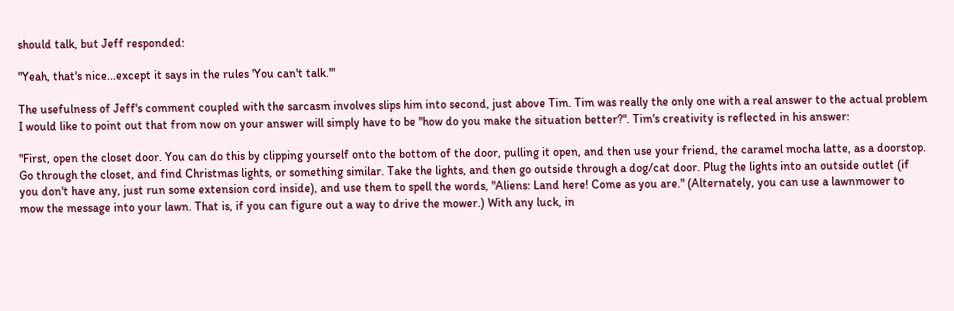should talk, but Jeff responded:

"Yeah, that's nice...except it says in the rules 'You can't talk.'"

The usefulness of Jeff's comment coupled with the sarcasm involves slips him into second, just above Tim. Tim was really the only one with a real answer to the actual problem I would like to point out that from now on your answer will simply have to be "how do you make the situation better?". Tim's creativity is reflected in his answer:

"First, open the closet door. You can do this by clipping yourself onto the bottom of the door, pulling it open, and then use your friend, the caramel mocha latte, as a doorstop. Go through the closet, and find Christmas lights, or something similar. Take the lights, and then go outside through a dog/cat door. Plug the lights into an outside outlet (if you don't have any, just run some extension cord inside), and use them to spell the words, "Aliens: Land here! Come as you are." (Alternately, you can use a lawnmower to mow the message into your lawn. That is, if you can figure out a way to drive the mower.) With any luck, in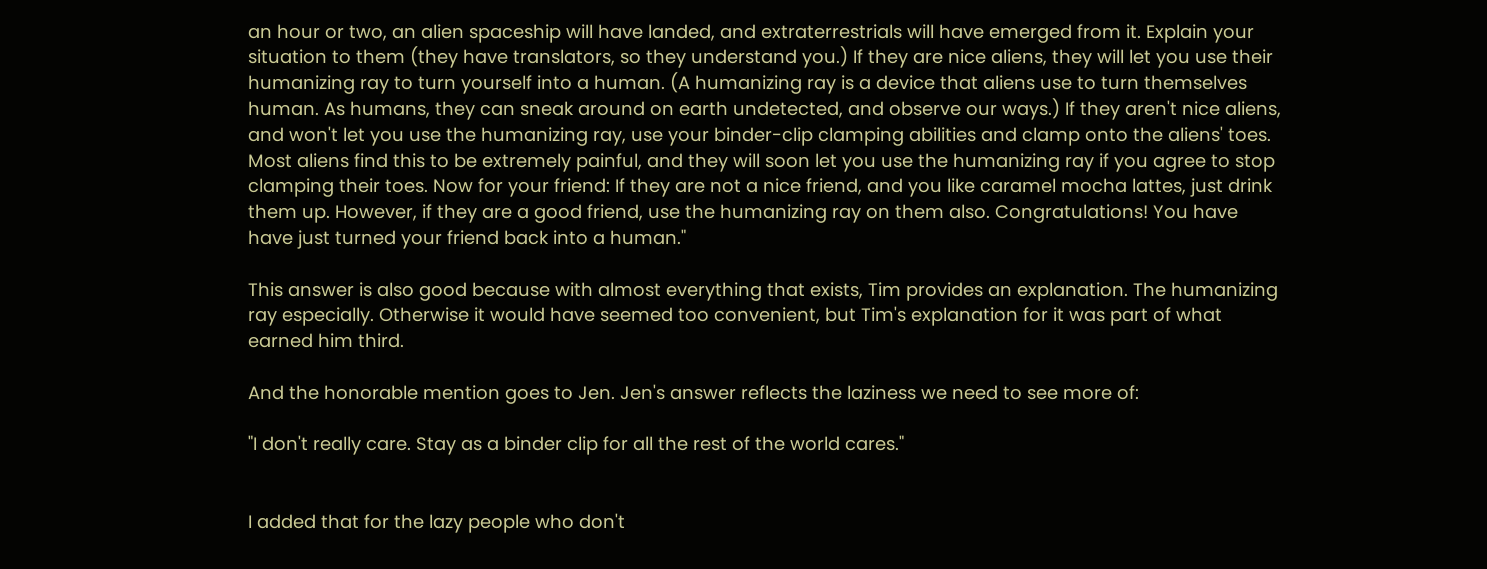an hour or two, an alien spaceship will have landed, and extraterrestrials will have emerged from it. Explain your situation to them (they have translators, so they understand you.) If they are nice aliens, they will let you use their humanizing ray to turn yourself into a human. (A humanizing ray is a device that aliens use to turn themselves human. As humans, they can sneak around on earth undetected, and observe our ways.) If they aren't nice aliens, and won't let you use the humanizing ray, use your binder-clip clamping abilities and clamp onto the aliens' toes. Most aliens find this to be extremely painful, and they will soon let you use the humanizing ray if you agree to stop clamping their toes. Now for your friend: If they are not a nice friend, and you like caramel mocha lattes, just drink them up. However, if they are a good friend, use the humanizing ray on them also. Congratulations! You have have just turned your friend back into a human."

This answer is also good because with almost everything that exists, Tim provides an explanation. The humanizing ray especially. Otherwise it would have seemed too convenient, but Tim's explanation for it was part of what earned him third.

And the honorable mention goes to Jen. Jen's answer reflects the laziness we need to see more of:

"I don't really care. Stay as a binder clip for all the rest of the world cares."


I added that for the lazy people who don't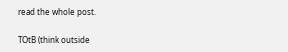read the whole post.

TOtB (think outside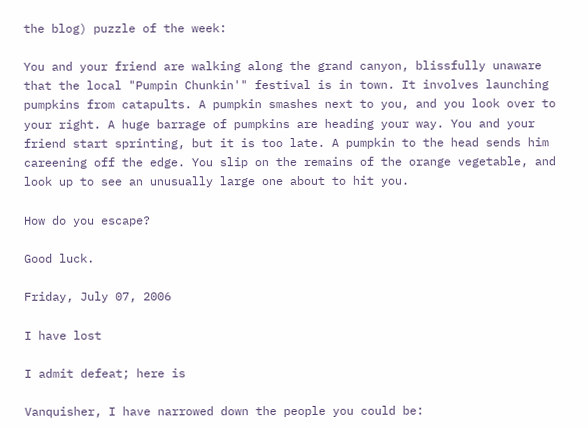the blog) puzzle of the week:

You and your friend are walking along the grand canyon, blissfully unaware that the local "Pumpin Chunkin'" festival is in town. It involves launching pumpkins from catapults. A pumpkin smashes next to you, and you look over to your right. A huge barrage of pumpkins are heading your way. You and your friend start sprinting, but it is too late. A pumpkin to the head sends him careening off the edge. You slip on the remains of the orange vegetable, and look up to see an unusually large one about to hit you.

How do you escape?

Good luck.

Friday, July 07, 2006

I have lost

I admit defeat; here is

Vanquisher, I have narrowed down the people you could be: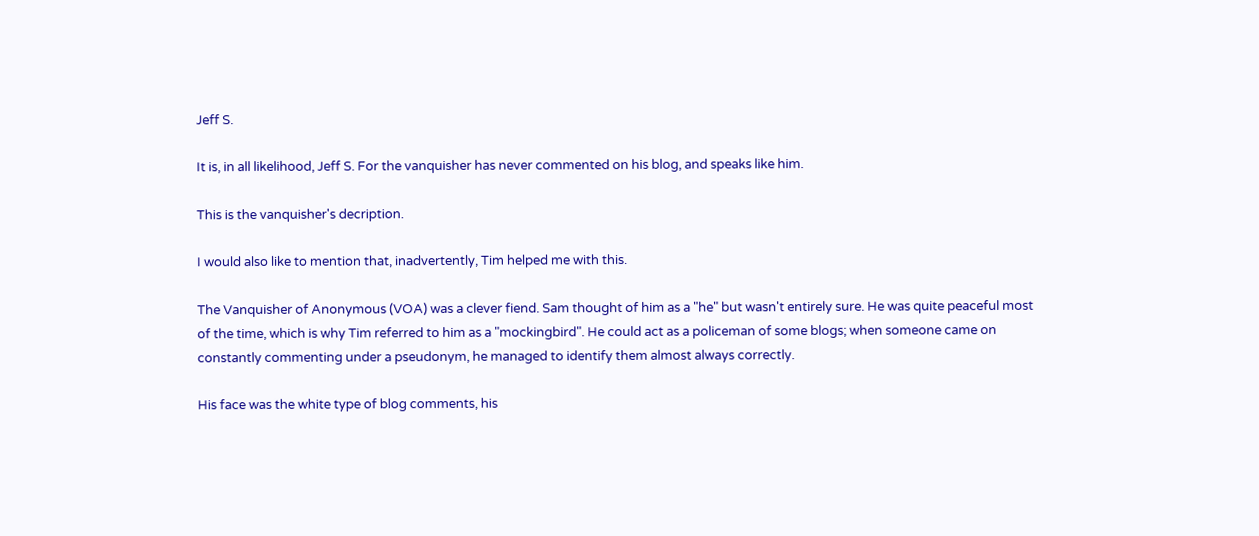Jeff S.

It is, in all likelihood, Jeff S. For the vanquisher has never commented on his blog, and speaks like him.

This is the vanquisher's decription.

I would also like to mention that, inadvertently, Tim helped me with this.

The Vanquisher of Anonymous (VOA) was a clever fiend. Sam thought of him as a "he" but wasn't entirely sure. He was quite peaceful most of the time, which is why Tim referred to him as a "mockingbird". He could act as a policeman of some blogs; when someone came on constantly commenting under a pseudonym, he managed to identify them almost always correctly.

His face was the white type of blog comments, his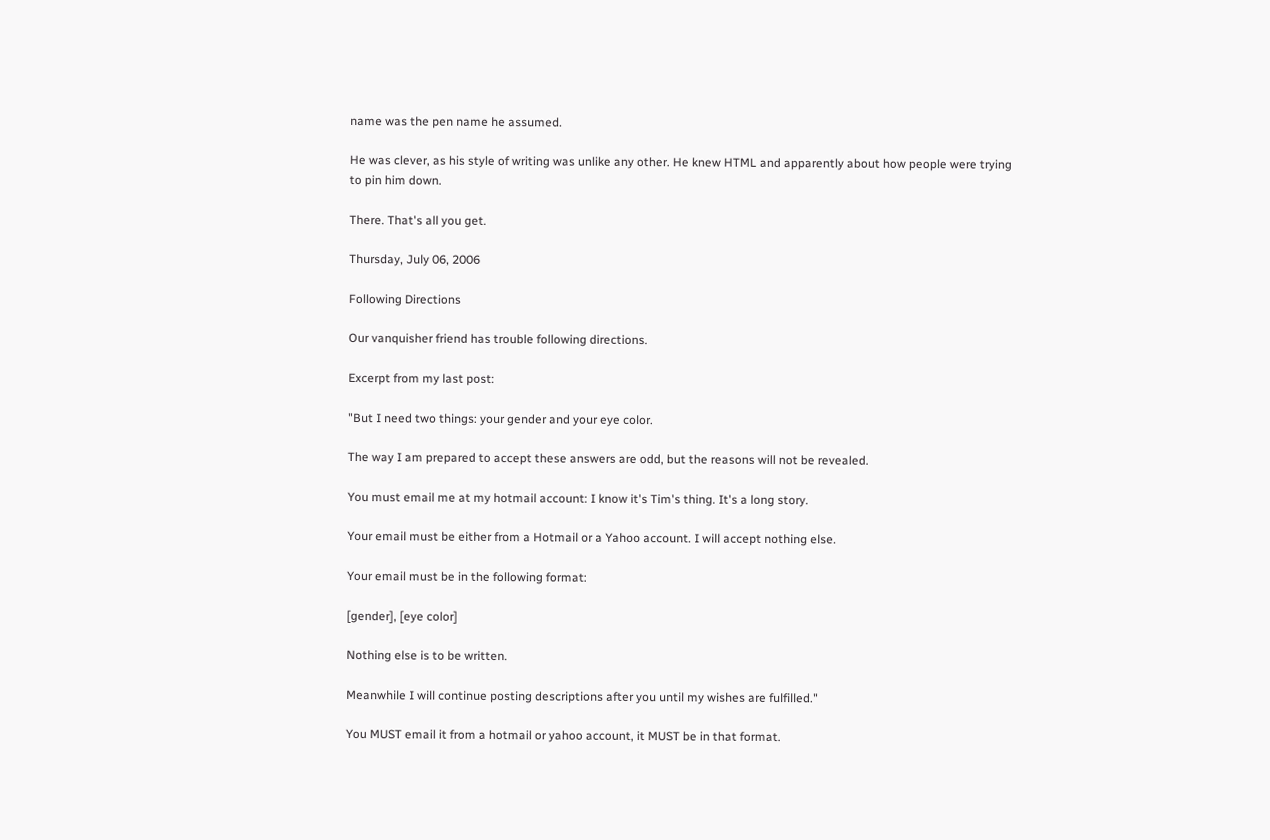name was the pen name he assumed.

He was clever, as his style of writing was unlike any other. He knew HTML and apparently about how people were trying to pin him down.

There. That's all you get.

Thursday, July 06, 2006

Following Directions

Our vanquisher friend has trouble following directions.

Excerpt from my last post:

"But I need two things: your gender and your eye color.

The way I am prepared to accept these answers are odd, but the reasons will not be revealed.

You must email me at my hotmail account: I know it's Tim's thing. It's a long story.

Your email must be either from a Hotmail or a Yahoo account. I will accept nothing else.

Your email must be in the following format:

[gender], [eye color]

Nothing else is to be written.

Meanwhile I will continue posting descriptions after you until my wishes are fulfilled."

You MUST email it from a hotmail or yahoo account, it MUST be in that format.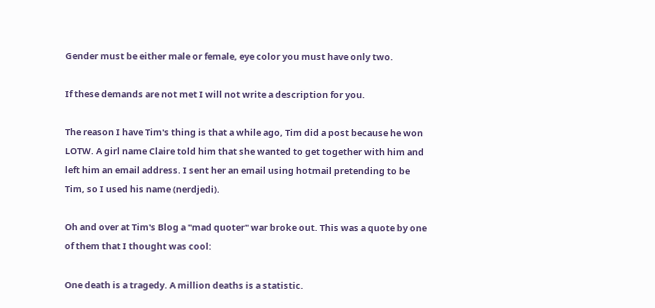Gender must be either male or female, eye color you must have only two.

If these demands are not met I will not write a description for you.

The reason I have Tim's thing is that a while ago, Tim did a post because he won LOTW. A girl name Claire told him that she wanted to get together with him and left him an email address. I sent her an email using hotmail pretending to be Tim, so I used his name (nerdjedi).

Oh and over at Tim's Blog a "mad quoter" war broke out. This was a quote by one of them that I thought was cool:

One death is a tragedy. A million deaths is a statistic.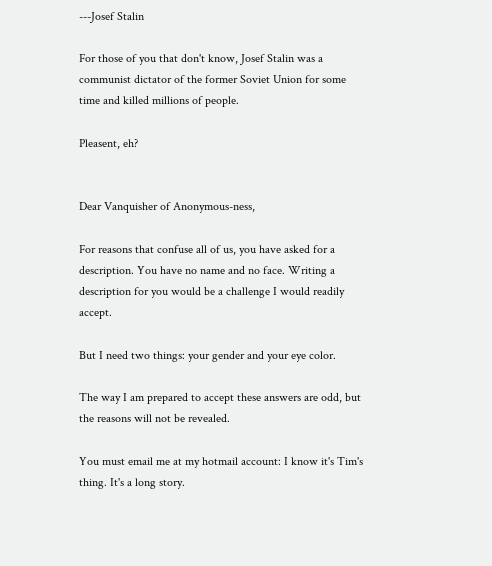---Josef Stalin

For those of you that don't know, Josef Stalin was a communist dictator of the former Soviet Union for some time and killed millions of people.

Pleasent, eh?


Dear Vanquisher of Anonymous-ness,

For reasons that confuse all of us, you have asked for a description. You have no name and no face. Writing a description for you would be a challenge I would readily accept.

But I need two things: your gender and your eye color.

The way I am prepared to accept these answers are odd, but the reasons will not be revealed.

You must email me at my hotmail account: I know it's Tim's thing. It's a long story.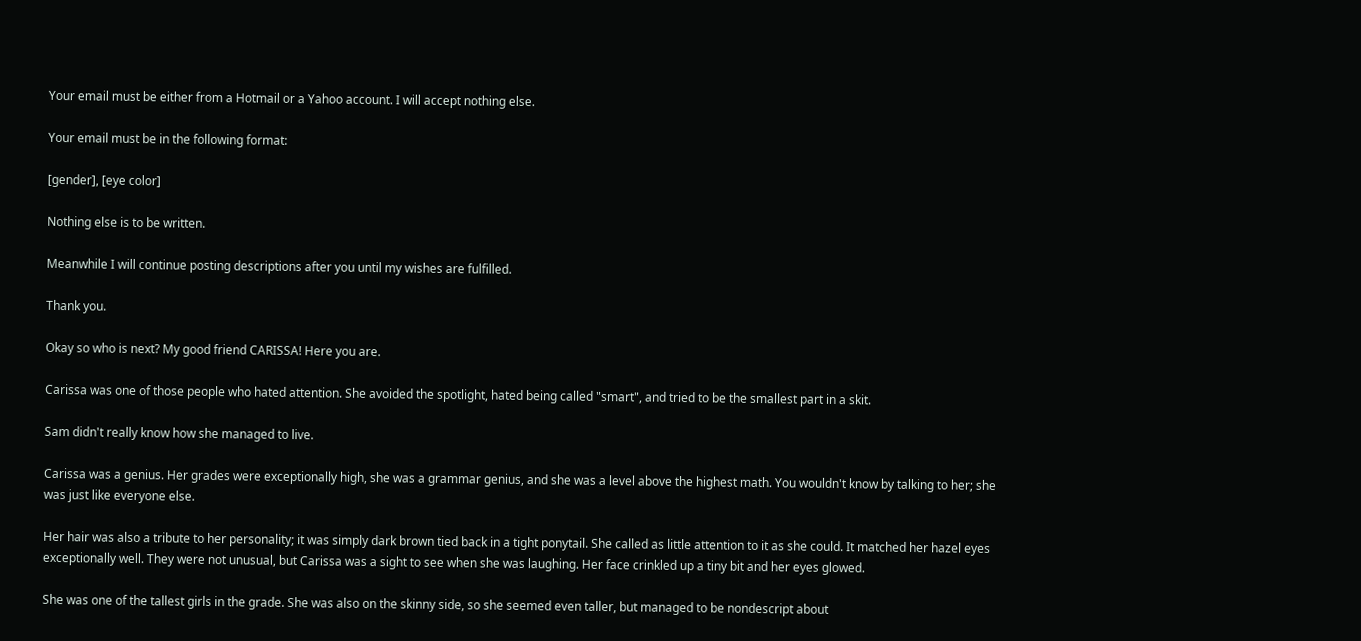Your email must be either from a Hotmail or a Yahoo account. I will accept nothing else.

Your email must be in the following format:

[gender], [eye color]

Nothing else is to be written.

Meanwhile I will continue posting descriptions after you until my wishes are fulfilled.

Thank you.

Okay so who is next? My good friend CARISSA! Here you are.

Carissa was one of those people who hated attention. She avoided the spotlight, hated being called "smart", and tried to be the smallest part in a skit.

Sam didn't really know how she managed to live.

Carissa was a genius. Her grades were exceptionally high, she was a grammar genius, and she was a level above the highest math. You wouldn't know by talking to her; she was just like everyone else.

Her hair was also a tribute to her personality; it was simply dark brown tied back in a tight ponytail. She called as little attention to it as she could. It matched her hazel eyes exceptionally well. They were not unusual, but Carissa was a sight to see when she was laughing. Her face crinkled up a tiny bit and her eyes glowed.

She was one of the tallest girls in the grade. She was also on the skinny side, so she seemed even taller, but managed to be nondescript about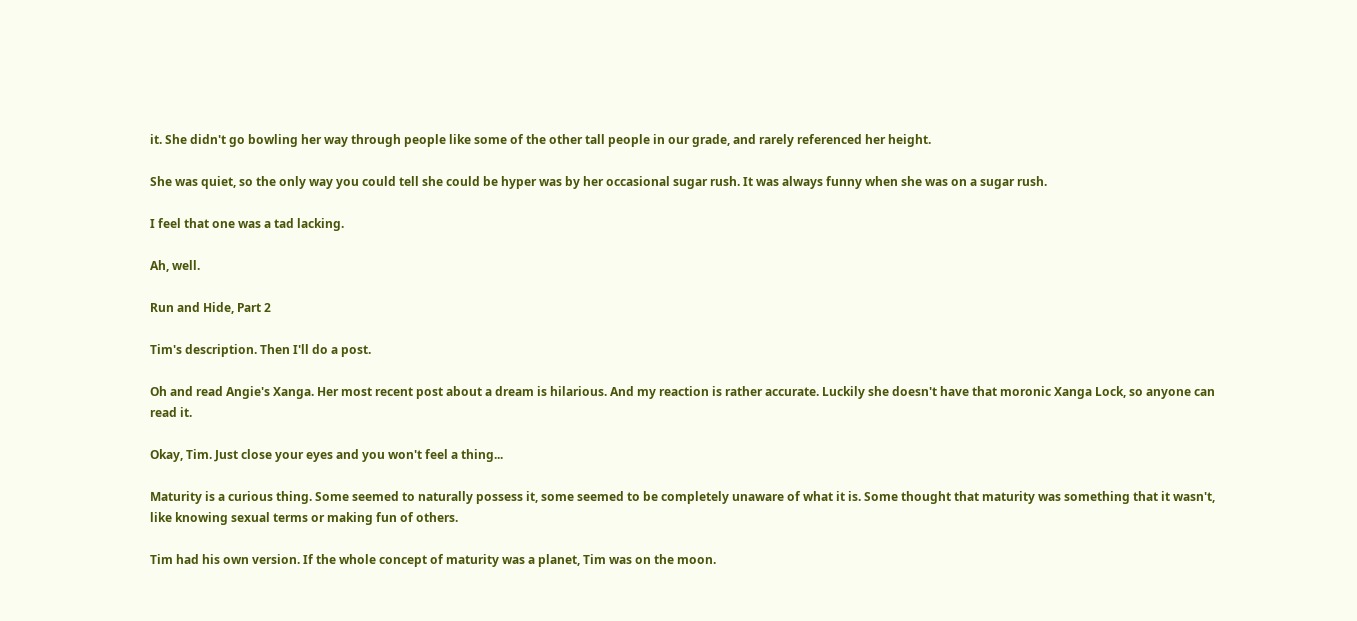it. She didn't go bowling her way through people like some of the other tall people in our grade, and rarely referenced her height.

She was quiet, so the only way you could tell she could be hyper was by her occasional sugar rush. It was always funny when she was on a sugar rush.

I feel that one was a tad lacking.

Ah, well.

Run and Hide, Part 2

Tim's description. Then I'll do a post.

Oh and read Angie's Xanga. Her most recent post about a dream is hilarious. And my reaction is rather accurate. Luckily she doesn't have that moronic Xanga Lock, so anyone can read it.

Okay, Tim. Just close your eyes and you won't feel a thing...

Maturity is a curious thing. Some seemed to naturally possess it, some seemed to be completely unaware of what it is. Some thought that maturity was something that it wasn't, like knowing sexual terms or making fun of others.

Tim had his own version. If the whole concept of maturity was a planet, Tim was on the moon.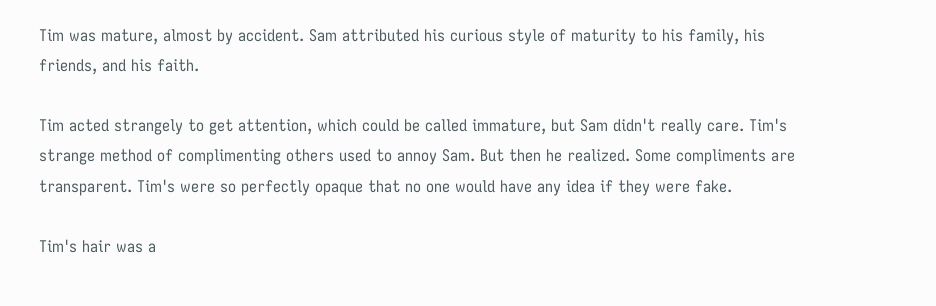Tim was mature, almost by accident. Sam attributed his curious style of maturity to his family, his friends, and his faith.

Tim acted strangely to get attention, which could be called immature, but Sam didn't really care. Tim's strange method of complimenting others used to annoy Sam. But then he realized. Some compliments are transparent. Tim's were so perfectly opaque that no one would have any idea if they were fake.

Tim's hair was a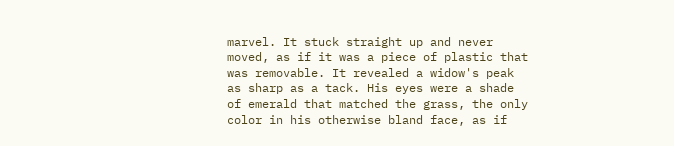marvel. It stuck straight up and never moved, as if it was a piece of plastic that was removable. It revealed a widow's peak as sharp as a tack. His eyes were a shade of emerald that matched the grass, the only color in his otherwise bland face, as if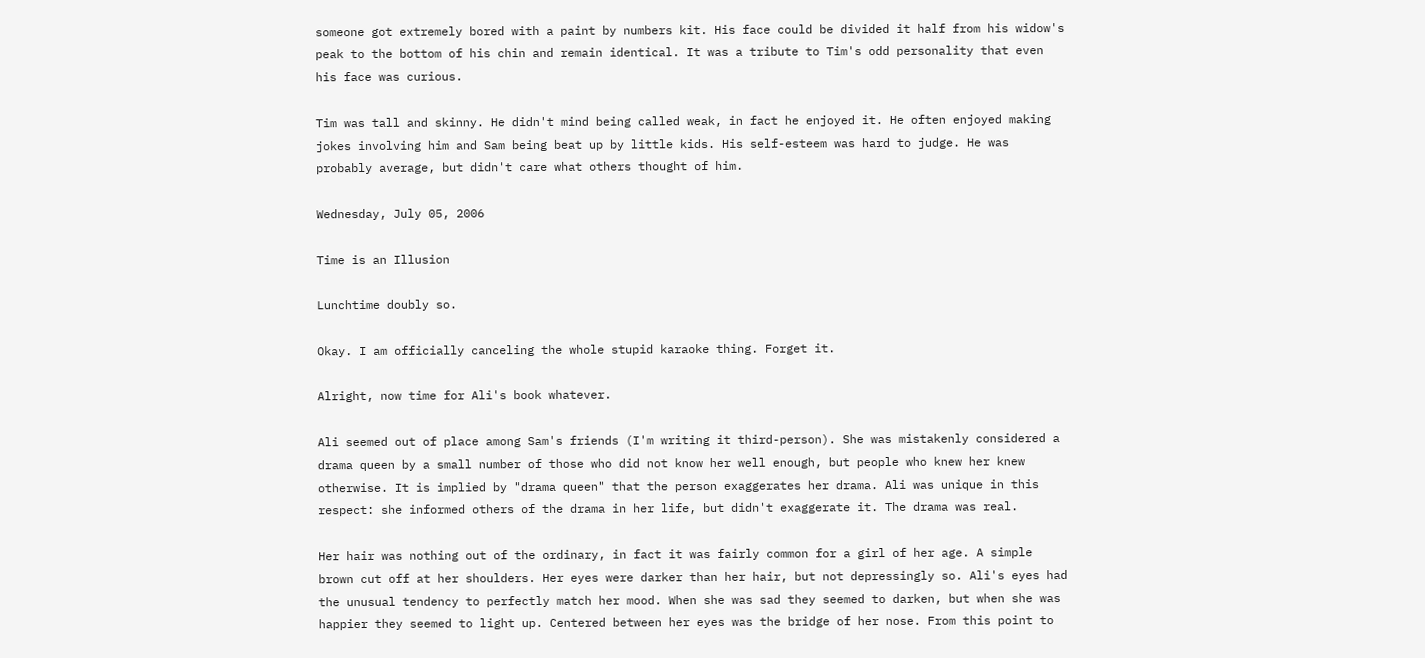someone got extremely bored with a paint by numbers kit. His face could be divided it half from his widow's peak to the bottom of his chin and remain identical. It was a tribute to Tim's odd personality that even his face was curious.

Tim was tall and skinny. He didn't mind being called weak, in fact he enjoyed it. He often enjoyed making jokes involving him and Sam being beat up by little kids. His self-esteem was hard to judge. He was probably average, but didn't care what others thought of him.

Wednesday, July 05, 2006

Time is an Illusion

Lunchtime doubly so.

Okay. I am officially canceling the whole stupid karaoke thing. Forget it.

Alright, now time for Ali's book whatever.

Ali seemed out of place among Sam's friends (I'm writing it third-person). She was mistakenly considered a drama queen by a small number of those who did not know her well enough, but people who knew her knew otherwise. It is implied by "drama queen" that the person exaggerates her drama. Ali was unique in this respect: she informed others of the drama in her life, but didn't exaggerate it. The drama was real.

Her hair was nothing out of the ordinary, in fact it was fairly common for a girl of her age. A simple brown cut off at her shoulders. Her eyes were darker than her hair, but not depressingly so. Ali's eyes had the unusual tendency to perfectly match her mood. When she was sad they seemed to darken, but when she was happier they seemed to light up. Centered between her eyes was the bridge of her nose. From this point to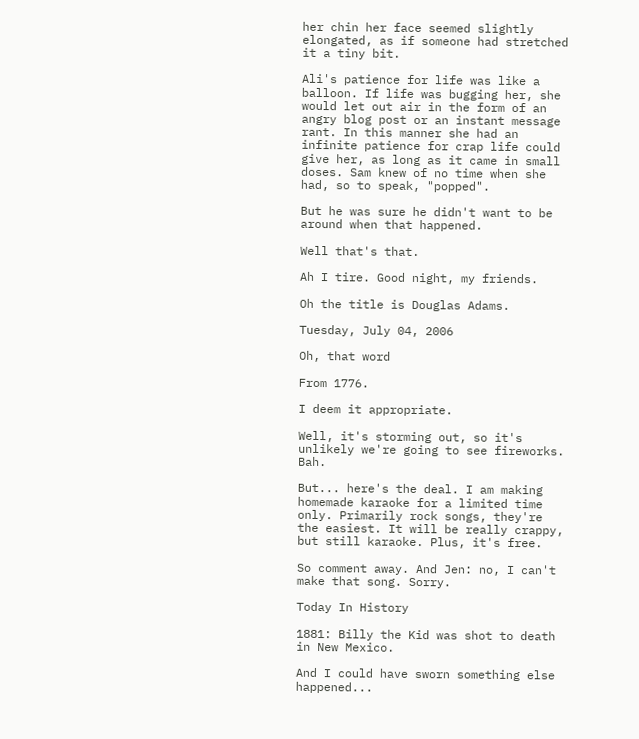her chin her face seemed slightly elongated, as if someone had stretched it a tiny bit.

Ali's patience for life was like a balloon. If life was bugging her, she would let out air in the form of an angry blog post or an instant message rant. In this manner she had an infinite patience for crap life could give her, as long as it came in small doses. Sam knew of no time when she had, so to speak, "popped".

But he was sure he didn't want to be around when that happened.

Well that's that.

Ah I tire. Good night, my friends.

Oh the title is Douglas Adams.

Tuesday, July 04, 2006

Oh, that word

From 1776.

I deem it appropriate.

Well, it's storming out, so it's unlikely we're going to see fireworks. Bah.

But... here's the deal. I am making homemade karaoke for a limited time only. Primarily rock songs, they're the easiest. It will be really crappy, but still karaoke. Plus, it's free.

So comment away. And Jen: no, I can't make that song. Sorry.

Today In History

1881: Billy the Kid was shot to death in New Mexico.

And I could have sworn something else happened...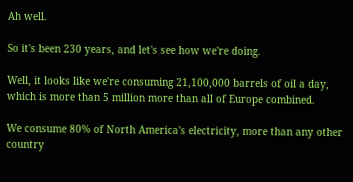Ah well.

So it's been 230 years, and let's see how we're doing.

Well, it looks like we're consuming 21,100,000 barrels of oil a day, which is more than 5 million more than all of Europe combined.

We consume 80% of North America's electricity, more than any other country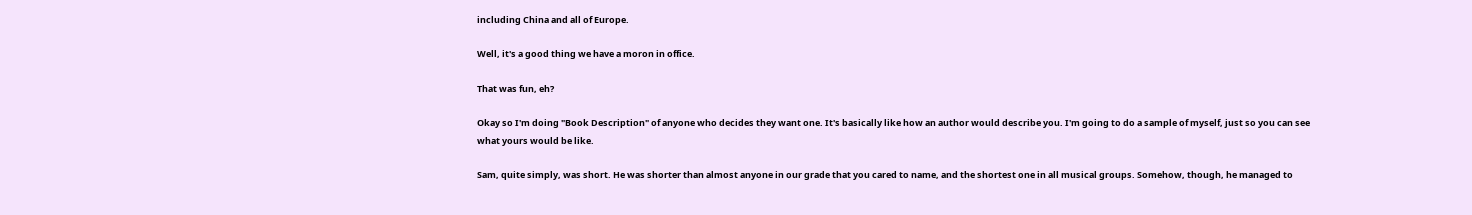including China and all of Europe.

Well, it's a good thing we have a moron in office.

That was fun, eh?

Okay so I'm doing "Book Description" of anyone who decides they want one. It's basically like how an author would describe you. I'm going to do a sample of myself, just so you can see what yours would be like.

Sam, quite simply, was short. He was shorter than almost anyone in our grade that you cared to name, and the shortest one in all musical groups. Somehow, though, he managed to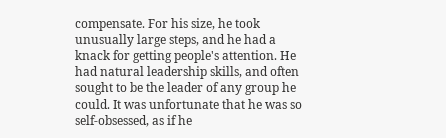compensate. For his size, he took unusually large steps, and he had a knack for getting people's attention. He had natural leadership skills, and often sought to be the leader of any group he could. It was unfortunate that he was so self-obsessed, as if he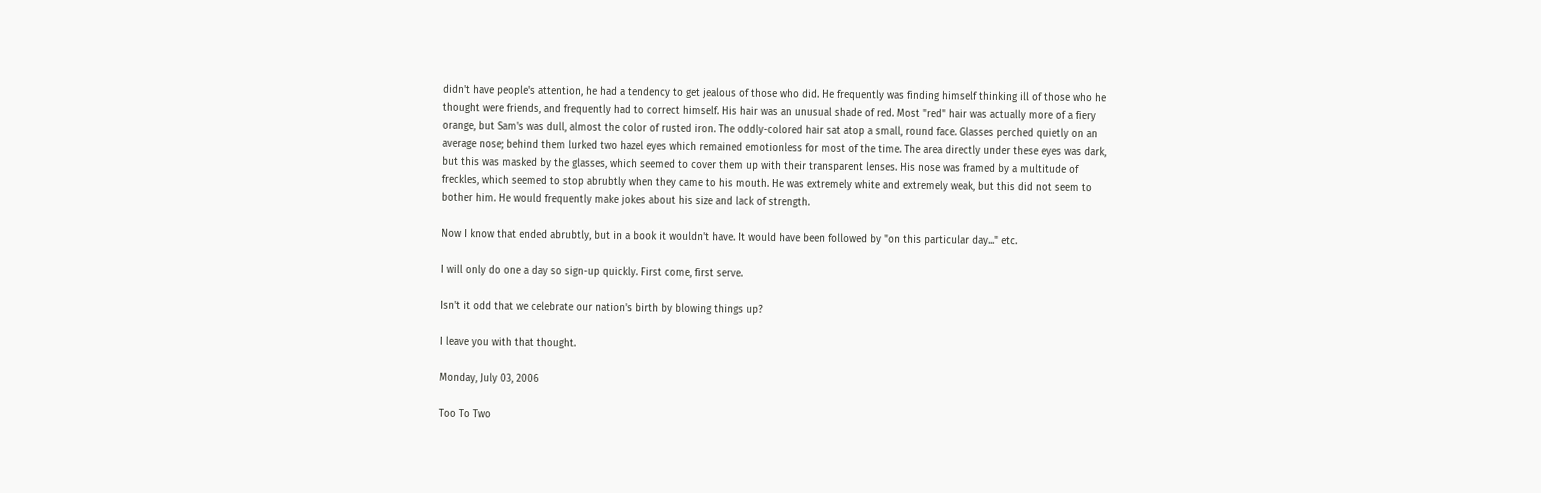didn't have people's attention, he had a tendency to get jealous of those who did. He frequently was finding himself thinking ill of those who he thought were friends, and frequently had to correct himself. His hair was an unusual shade of red. Most "red" hair was actually more of a fiery orange, but Sam's was dull, almost the color of rusted iron. The oddly-colored hair sat atop a small, round face. Glasses perched quietly on an average nose; behind them lurked two hazel eyes which remained emotionless for most of the time. The area directly under these eyes was dark, but this was masked by the glasses, which seemed to cover them up with their transparent lenses. His nose was framed by a multitude of freckles, which seemed to stop abrubtly when they came to his mouth. He was extremely white and extremely weak, but this did not seem to bother him. He would frequently make jokes about his size and lack of strength.

Now I know that ended abrubtly, but in a book it wouldn't have. It would have been followed by "on this particular day..." etc.

I will only do one a day so sign-up quickly. First come, first serve.

Isn't it odd that we celebrate our nation's birth by blowing things up?

I leave you with that thought.

Monday, July 03, 2006

Too To Two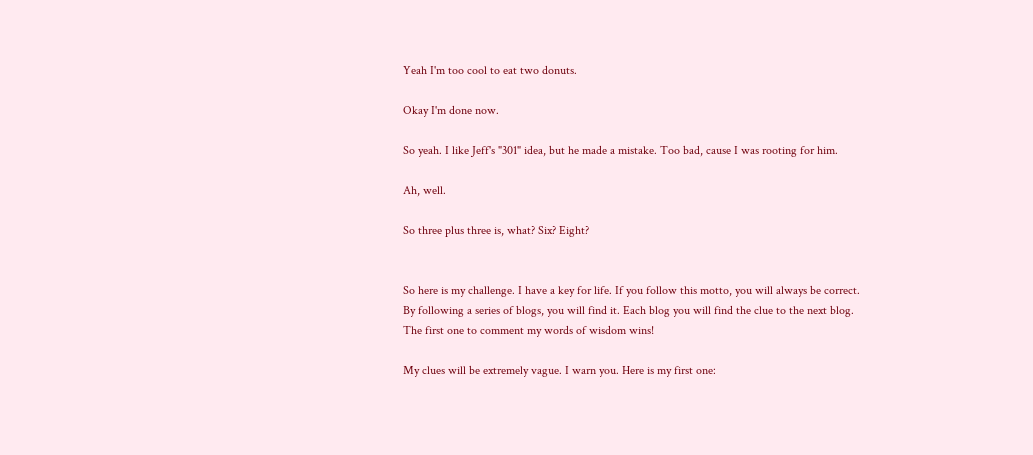Yeah I'm too cool to eat two donuts.

Okay I'm done now.

So yeah. I like Jeff's "301" idea, but he made a mistake. Too bad, cause I was rooting for him.

Ah, well.

So three plus three is, what? Six? Eight?


So here is my challenge. I have a key for life. If you follow this motto, you will always be correct. By following a series of blogs, you will find it. Each blog you will find the clue to the next blog. The first one to comment my words of wisdom wins!

My clues will be extremely vague. I warn you. Here is my first one: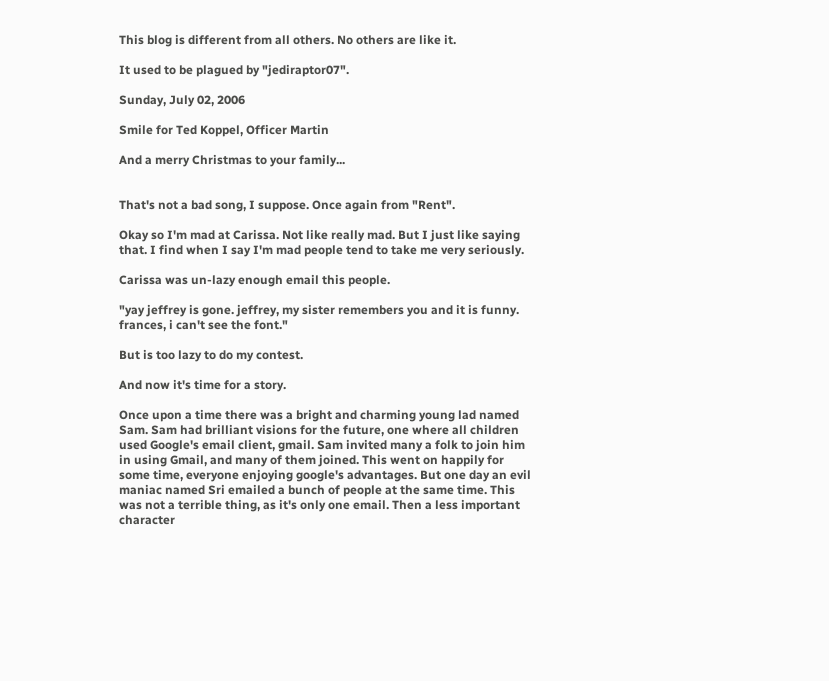This blog is different from all others. No others are like it.

It used to be plagued by "jediraptor07".

Sunday, July 02, 2006

Smile for Ted Koppel, Officer Martin

And a merry Christmas to your family...


That's not a bad song, I suppose. Once again from "Rent".

Okay so I'm mad at Carissa. Not like really mad. But I just like saying that. I find when I say I'm mad people tend to take me very seriously.

Carissa was un-lazy enough email this people.

"yay jeffrey is gone. jeffrey, my sister remembers you and it is funny. frances, i can't see the font."

But is too lazy to do my contest.

And now it's time for a story.

Once upon a time there was a bright and charming young lad named Sam. Sam had brilliant visions for the future, one where all children used Google's email client, gmail. Sam invited many a folk to join him in using Gmail, and many of them joined. This went on happily for some time, everyone enjoying google's advantages. But one day an evil maniac named Sri emailed a bunch of people at the same time. This was not a terrible thing, as it's only one email. Then a less important character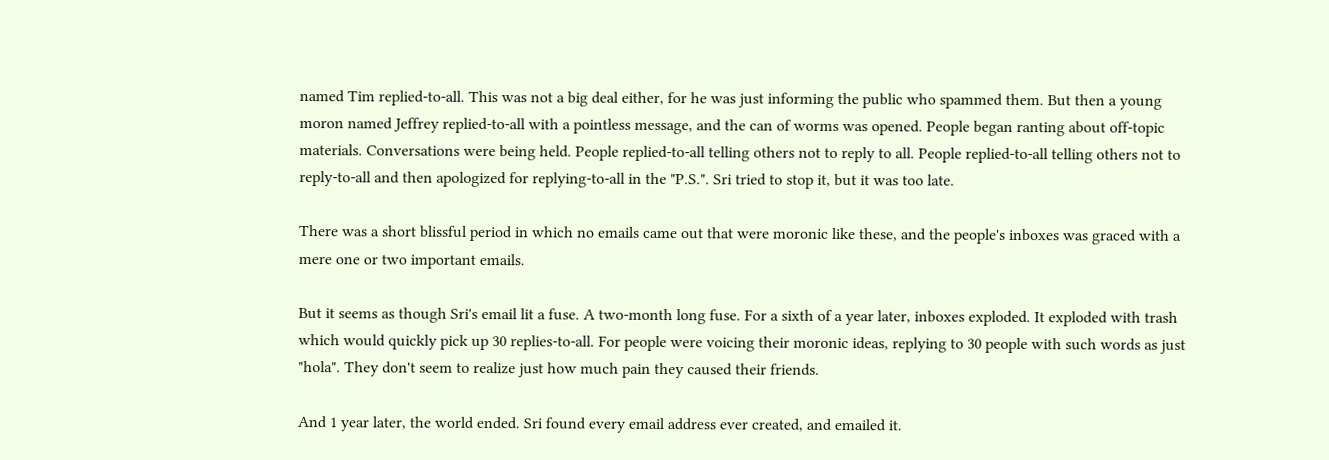named Tim replied-to-all. This was not a big deal either, for he was just informing the public who spammed them. But then a young moron named Jeffrey replied-to-all with a pointless message, and the can of worms was opened. People began ranting about off-topic materials. Conversations were being held. People replied-to-all telling others not to reply to all. People replied-to-all telling others not to reply-to-all and then apologized for replying-to-all in the "P.S.". Sri tried to stop it, but it was too late.

There was a short blissful period in which no emails came out that were moronic like these, and the people's inboxes was graced with a mere one or two important emails.

But it seems as though Sri's email lit a fuse. A two-month long fuse. For a sixth of a year later, inboxes exploded. It exploded with trash which would quickly pick up 30 replies-to-all. For people were voicing their moronic ideas, replying to 30 people with such words as just "hola". They don't seem to realize just how much pain they caused their friends.

And 1 year later, the world ended. Sri found every email address ever created, and emailed it.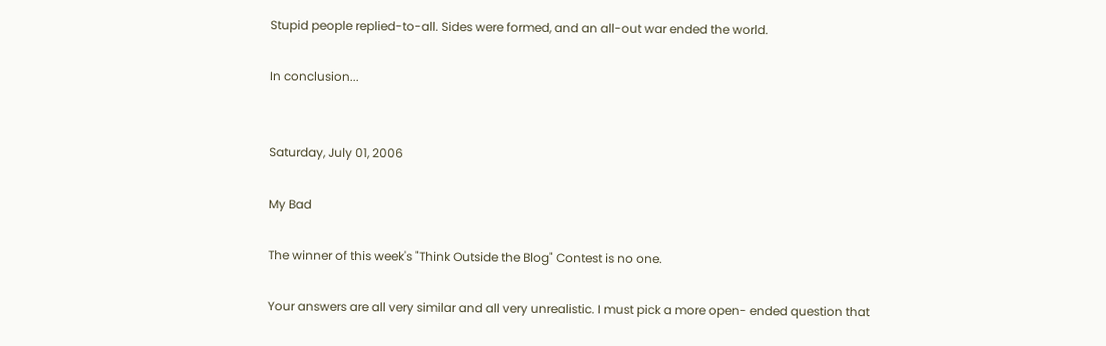Stupid people replied-to-all. Sides were formed, and an all-out war ended the world.

In conclusion...


Saturday, July 01, 2006

My Bad

The winner of this week's "Think Outside the Blog" Contest is no one.

Your answers are all very similar and all very unrealistic. I must pick a more open- ended question that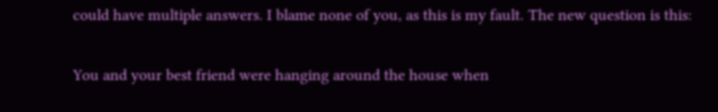could have multiple answers. I blame none of you, as this is my fault. The new question is this:

You and your best friend were hanging around the house when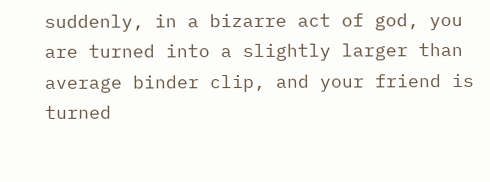suddenly, in a bizarre act of god, you are turned into a slightly larger than average binder clip, and your friend is turned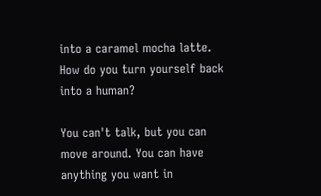into a caramel mocha latte. How do you turn yourself back into a human?

You can't talk, but you can move around. You can have anything you want in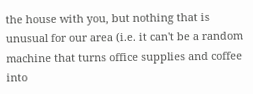the house with you, but nothing that is unusual for our area (i.e. it can't be a random machine that turns office supplies and coffee into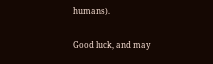humans).

Good luck, and may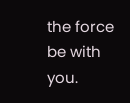the force be with you.